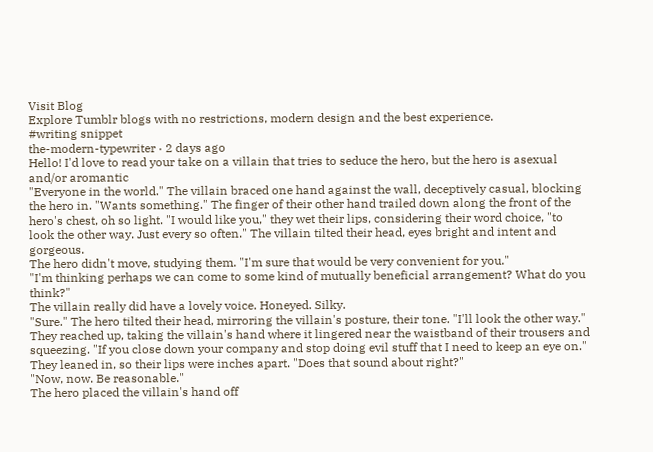Visit Blog
Explore Tumblr blogs with no restrictions, modern design and the best experience.
#writing snippet
the-modern-typewriter · 2 days ago
Hello! I'd love to read your take on a villain that tries to seduce the hero, but the hero is asexual and/or aromantic
"Everyone in the world." The villain braced one hand against the wall, deceptively casual, blocking the hero in. "Wants something." The finger of their other hand trailed down along the front of the hero's chest, oh so light. "I would like you," they wet their lips, considering their word choice, "to look the other way. Just every so often." The villain tilted their head, eyes bright and intent and gorgeous.
The hero didn't move, studying them. "I'm sure that would be very convenient for you."
"I'm thinking perhaps we can come to some kind of mutually beneficial arrangement? What do you think?"
The villain really did have a lovely voice. Honeyed. Silky.
"Sure." The hero tilted their head, mirroring the villain's posture, their tone. "I'll look the other way." They reached up, taking the villain's hand where it lingered near the waistband of their trousers and squeezing. "If you close down your company and stop doing evil stuff that I need to keep an eye on." They leaned in, so their lips were inches apart. "Does that sound about right?"
"Now, now. Be reasonable."
The hero placed the villain's hand off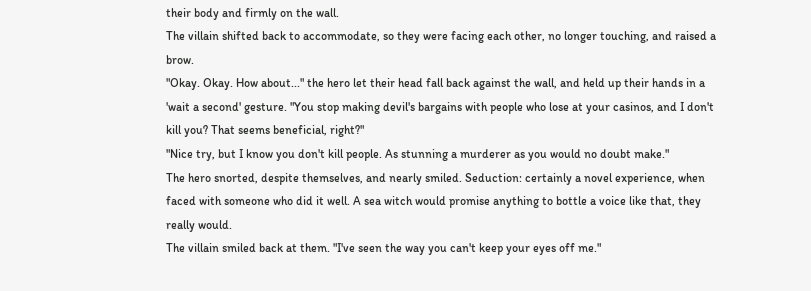their body and firmly on the wall.
The villain shifted back to accommodate, so they were facing each other, no longer touching, and raised a brow.
"Okay. Okay. How about..." the hero let their head fall back against the wall, and held up their hands in a 'wait a second' gesture. "You stop making devil's bargains with people who lose at your casinos, and I don't kill you? That seems beneficial, right?"
"Nice try, but I know you don't kill people. As stunning a murderer as you would no doubt make."
The hero snorted, despite themselves, and nearly smiled. Seduction: certainly a novel experience, when faced with someone who did it well. A sea witch would promise anything to bottle a voice like that, they really would.
The villain smiled back at them. "I've seen the way you can't keep your eyes off me."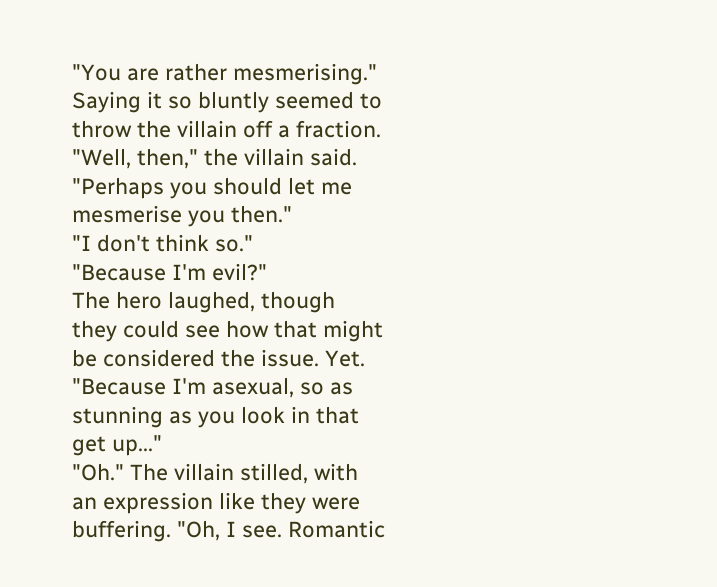"You are rather mesmerising."
Saying it so bluntly seemed to throw the villain off a fraction.
"Well, then," the villain said. "Perhaps you should let me mesmerise you then."
"I don't think so."
"Because I'm evil?"
The hero laughed, though they could see how that might be considered the issue. Yet. "Because I'm asexual, so as stunning as you look in that get up..."
"Oh." The villain stilled, with an expression like they were buffering. "Oh, I see. Romantic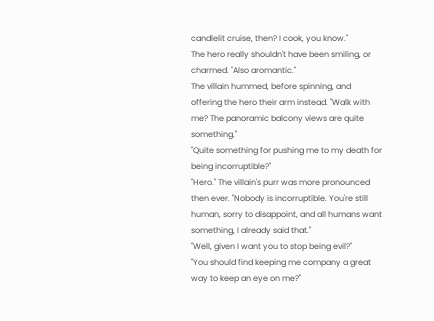candlelit cruise, then? I cook, you know."
The hero really shouldn't have been smiling, or charmed. "Also aromantic."
The villain hummed, before spinning, and offering the hero their arm instead. "Walk with me? The panoramic balcony views are quite something."
"Quite something for pushing me to my death for being incorruptible?"
"Hero." The villain's purr was more pronounced then ever. "Nobody is incorruptible. You're still human, sorry to disappoint, and all humans want something, I already said that."
"Well, given I want you to stop being evil?"
"You should find keeping me company a great way to keep an eye on me?"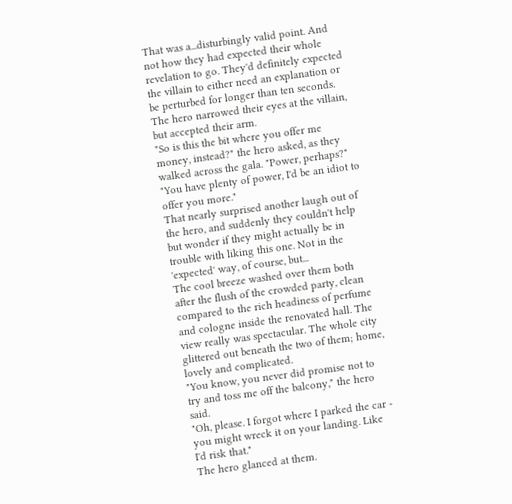That was a...disturbingly valid point. And not how they had expected their whole revelation to go. They'd definitely expected the villain to either need an explanation or be perturbed for longer than ten seconds. The hero narrowed their eyes at the villain, but accepted their arm.
"So is this the bit where you offer me money, instead?" the hero asked, as they walked across the gala. "Power, perhaps?"
"You have plenty of power, I'd be an idiot to offer you more."
That nearly surprised another laugh out of the hero, and suddenly they couldn't help but wonder if they might actually be in trouble with liking this one. Not in the 'expected' way, of course, but...
The cool breeze washed over them both after the flush of the crowded party, clean compared to the rich headiness of perfume and cologne inside the renovated hall. The view really was spectacular. The whole city glittered out beneath the two of them; home, lovely and complicated.
"You know, you never did promise not to try and toss me off the balcony," the hero said.
"Oh, please. I forgot where I parked the car - you might wreck it on your landing. Like I'd risk that."
The hero glanced at them.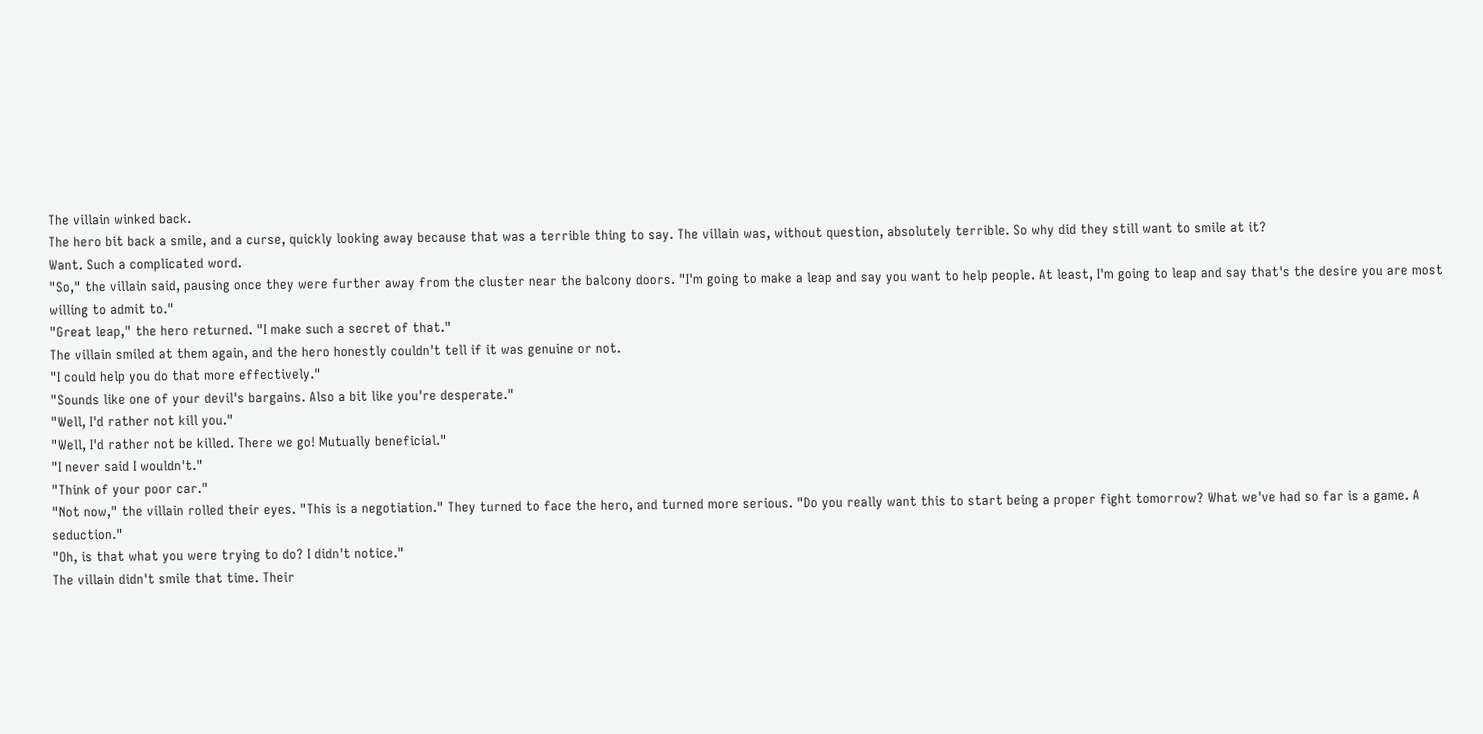The villain winked back.
The hero bit back a smile, and a curse, quickly looking away because that was a terrible thing to say. The villain was, without question, absolutely terrible. So why did they still want to smile at it?
Want. Such a complicated word.
"So," the villain said, pausing once they were further away from the cluster near the balcony doors. "I'm going to make a leap and say you want to help people. At least, I'm going to leap and say that's the desire you are most willing to admit to."
"Great leap," the hero returned. "I make such a secret of that."
The villain smiled at them again, and the hero honestly couldn't tell if it was genuine or not.
"I could help you do that more effectively."
"Sounds like one of your devil's bargains. Also a bit like you're desperate."
"Well, I'd rather not kill you."
"Well, I'd rather not be killed. There we go! Mutually beneficial."
"I never said I wouldn't."
"Think of your poor car."
"Not now," the villain rolled their eyes. "This is a negotiation." They turned to face the hero, and turned more serious. "Do you really want this to start being a proper fight tomorrow? What we've had so far is a game. A seduction."
"Oh, is that what you were trying to do? I didn't notice."
The villain didn't smile that time. Their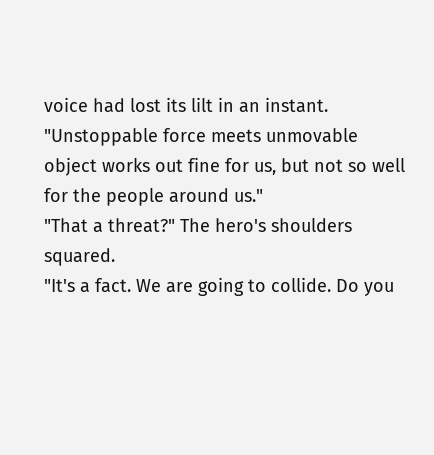voice had lost its lilt in an instant.
"Unstoppable force meets unmovable object works out fine for us, but not so well for the people around us."
"That a threat?" The hero's shoulders squared.
"It's a fact. We are going to collide. Do you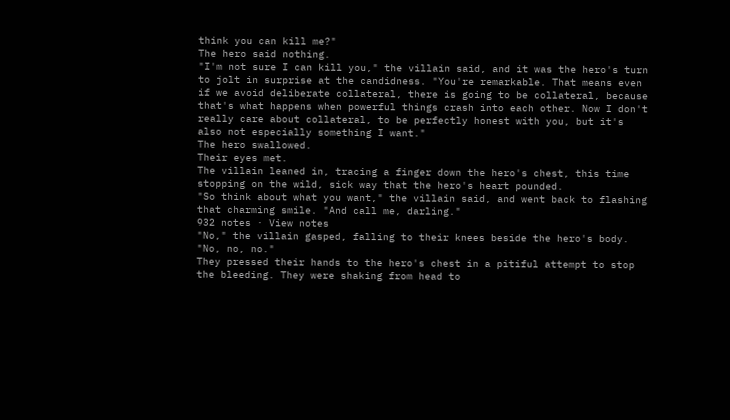think you can kill me?"
The hero said nothing.
"I'm not sure I can kill you," the villain said, and it was the hero's turn to jolt in surprise at the candidness. "You're remarkable. That means even if we avoid deliberate collateral, there is going to be collateral, because that's what happens when powerful things crash into each other. Now I don't really care about collateral, to be perfectly honest with you, but it's also not especially something I want."
The hero swallowed.
Their eyes met.
The villain leaned in, tracing a finger down the hero's chest, this time stopping on the wild, sick way that the hero's heart pounded.
"So think about what you want," the villain said, and went back to flashing that charming smile. "And call me, darling."
932 notes · View notes
"No," the villain gasped, falling to their knees beside the hero's body. "No, no, no."
They pressed their hands to the hero's chest in a pitiful attempt to stop the bleeding. They were shaking from head to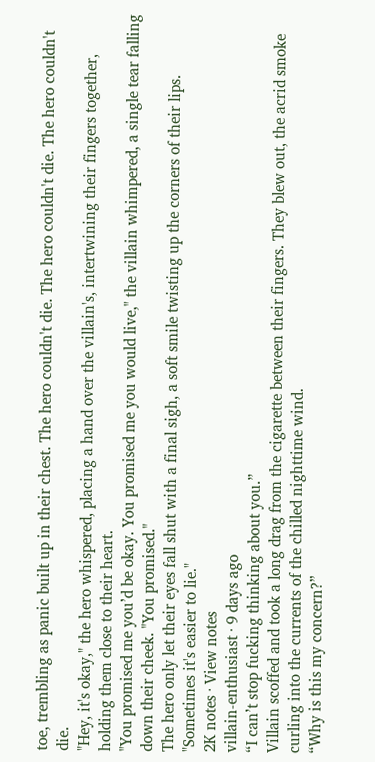toe, trembling as panic built up in their chest. The hero couldn't die. The hero couldn't die. The hero couldn't die.
"Hey, it's okay," the hero whispered, placing a hand over the villain's, intertwining their fingers together, holding them close to their heart.
"You promised me you’d be okay. You promised me you would live," the villain whimpered, a single tear falling down their cheek. "You promised."
The hero only let their eyes fall shut with a final sigh, a soft smile twisting up the corners of their lips.
"Sometimes it's easier to lie."
2K notes · View notes
villain-enthusiast · 9 days ago
“I can’t stop fucking thinking about you.”
Villain scoffed and took a long drag from the cigarette between their fingers. They blew out, the acrid smoke curling into the currents of the chilled nighttime wind.
“Why is this my concern?”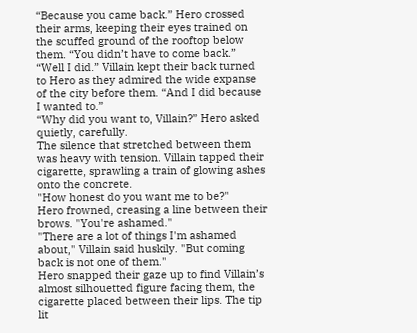“Because you came back.” Hero crossed their arms, keeping their eyes trained on the scuffed ground of the rooftop below them. “You didn’t have to come back.”
“Well I did.” Villain kept their back turned to Hero as they admired the wide expanse of the city before them. “And I did because I wanted to.”
“Why did you want to, Villain?” Hero asked quietly, carefully.
The silence that stretched between them was heavy with tension. Villain tapped their cigarette, sprawling a train of glowing ashes onto the concrete.
"How honest do you want me to be?"
Hero frowned, creasing a line between their brows. "You're ashamed."
"There are a lot of things I'm ashamed about," Villain said huskily. "But coming back is not one of them."
Hero snapped their gaze up to find Villain’s almost silhouetted figure facing them, the cigarette placed between their lips. The tip lit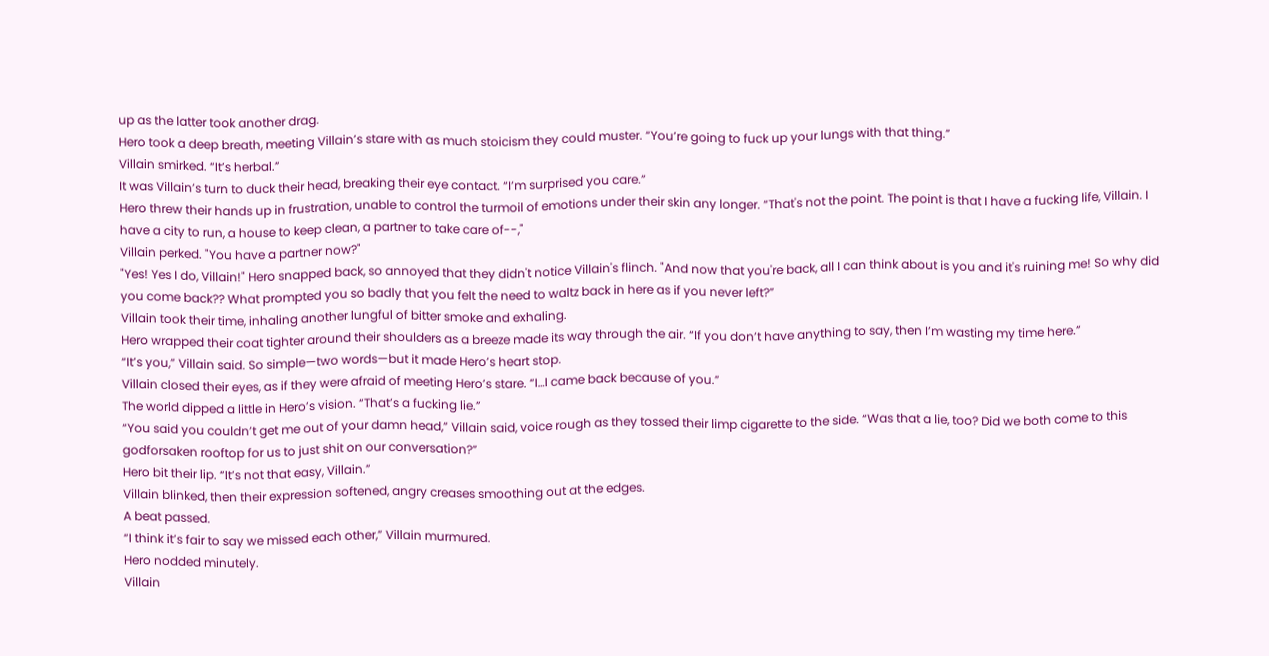up as the latter took another drag.
Hero took a deep breath, meeting Villain’s stare with as much stoicism they could muster. “You’re going to fuck up your lungs with that thing.”
Villain smirked. “It’s herbal.”
It was Villain’s turn to duck their head, breaking their eye contact. “I’m surprised you care.”
Hero threw their hands up in frustration, unable to control the turmoil of emotions under their skin any longer. “That's not the point. The point is that I have a fucking life, Villain. I have a city to run, a house to keep clean, a partner to take care of--,"
Villain perked. "You have a partner now?"
"Yes! Yes I do, Villain!" Hero snapped back, so annoyed that they didn't notice Villain's flinch. "And now that you're back, all I can think about is you and it's ruining me! So why did you come back?? What prompted you so badly that you felt the need to waltz back in here as if you never left?”
Villain took their time, inhaling another lungful of bitter smoke and exhaling.
Hero wrapped their coat tighter around their shoulders as a breeze made its way through the air. “If you don’t have anything to say, then I’m wasting my time here.”
“It’s you,” Villain said. So simple—two words—but it made Hero’s heart stop.
Villain closed their eyes, as if they were afraid of meeting Hero’s stare. “I…I came back because of you.”
The world dipped a little in Hero’s vision. “That’s a fucking lie.”
“You said you couldn’t get me out of your damn head,” Villain said, voice rough as they tossed their limp cigarette to the side. “Was that a lie, too? Did we both come to this godforsaken rooftop for us to just shit on our conversation?”
Hero bit their lip. “It’s not that easy, Villain.”
Villain blinked, then their expression softened, angry creases smoothing out at the edges.
A beat passed.
“I think it’s fair to say we missed each other,” Villain murmured.
Hero nodded minutely.
Villain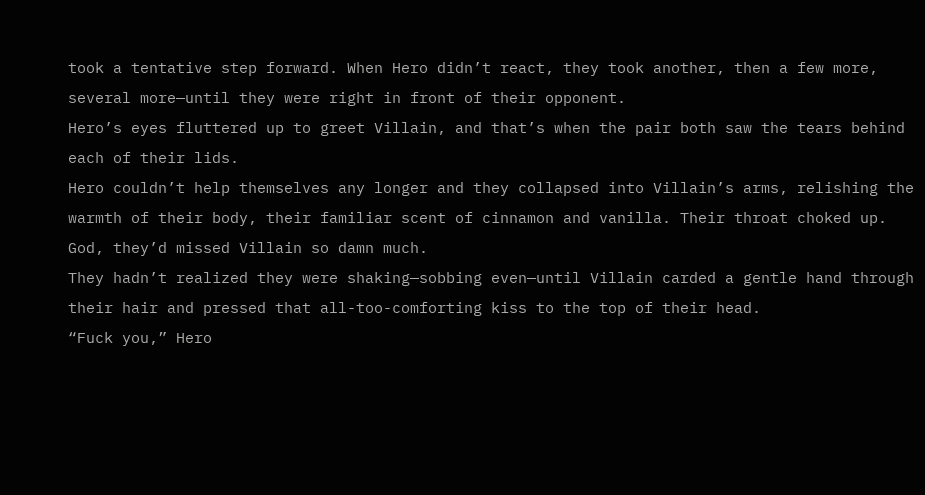took a tentative step forward. When Hero didn’t react, they took another, then a few more, several more—until they were right in front of their opponent.
Hero’s eyes fluttered up to greet Villain, and that’s when the pair both saw the tears behind each of their lids.
Hero couldn’t help themselves any longer and they collapsed into Villain’s arms, relishing the warmth of their body, their familiar scent of cinnamon and vanilla. Their throat choked up.
God, they’d missed Villain so damn much.
They hadn’t realized they were shaking—sobbing even—until Villain carded a gentle hand through their hair and pressed that all-too-comforting kiss to the top of their head.
“Fuck you,” Hero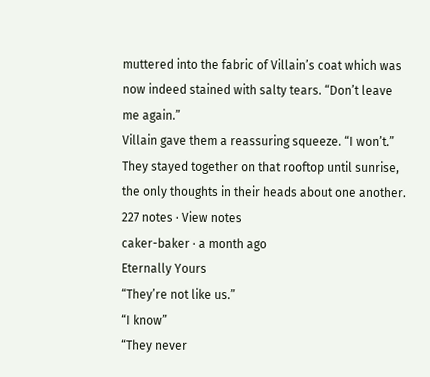muttered into the fabric of Villain’s coat which was now indeed stained with salty tears. “Don’t leave me again.”
Villain gave them a reassuring squeeze. “I won’t.”
They stayed together on that rooftop until sunrise, the only thoughts in their heads about one another.
227 notes · View notes
caker-baker · a month ago
Eternally Yours
“They’re not like us.”
“I know”
“They never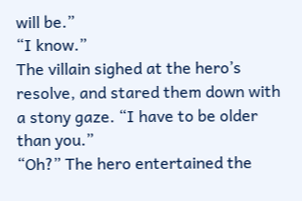will be.”
“I know.”
The villain sighed at the hero’s resolve, and stared them down with a stony gaze. “I have to be older than you.”
“Oh?” The hero entertained the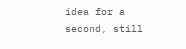idea for a second, still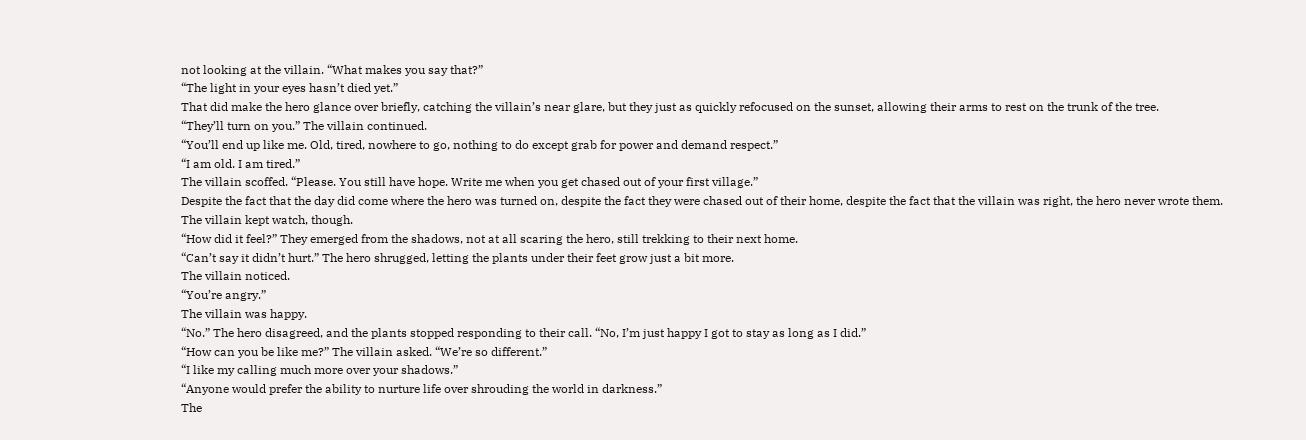not looking at the villain. “What makes you say that?”
“The light in your eyes hasn’t died yet.”
That did make the hero glance over briefly, catching the villain’s near glare, but they just as quickly refocused on the sunset, allowing their arms to rest on the trunk of the tree.
“They’ll turn on you.” The villain continued.
“You’ll end up like me. Old, tired, nowhere to go, nothing to do except grab for power and demand respect.”
“I am old. I am tired.”
The villain scoffed. “Please. You still have hope. Write me when you get chased out of your first village.”
Despite the fact that the day did come where the hero was turned on, despite the fact they were chased out of their home, despite the fact that the villain was right, the hero never wrote them.
The villain kept watch, though.
“How did it feel?” They emerged from the shadows, not at all scaring the hero, still trekking to their next home.
“Can’t say it didn’t hurt.” The hero shrugged, letting the plants under their feet grow just a bit more.
The villain noticed.
“You’re angry.”
The villain was happy.
“No.” The hero disagreed, and the plants stopped responding to their call. “No, I’m just happy I got to stay as long as I did.”
“How can you be like me?” The villain asked. “We’re so different.”
“I like my calling much more over your shadows.”
“Anyone would prefer the ability to nurture life over shrouding the world in darkness.”
The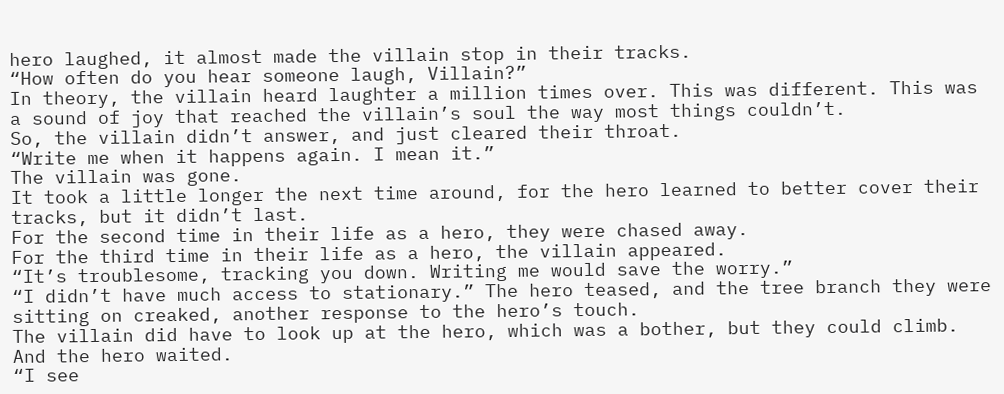hero laughed, it almost made the villain stop in their tracks.
“How often do you hear someone laugh, Villain?”
In theory, the villain heard laughter a million times over. This was different. This was a sound of joy that reached the villain’s soul the way most things couldn’t.
So, the villain didn’t answer, and just cleared their throat.
“Write me when it happens again. I mean it.”
The villain was gone.
It took a little longer the next time around, for the hero learned to better cover their tracks, but it didn’t last.
For the second time in their life as a hero, they were chased away.
For the third time in their life as a hero, the villain appeared.
“It’s troublesome, tracking you down. Writing me would save the worry.”
“I didn’t have much access to stationary.” The hero teased, and the tree branch they were sitting on creaked, another response to the hero’s touch.
The villain did have to look up at the hero, which was a bother, but they could climb.
And the hero waited.
“I see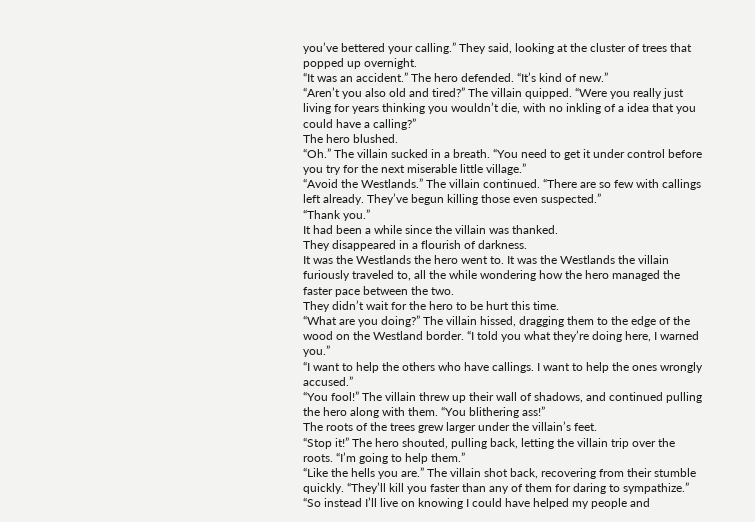you’ve bettered your calling.” They said, looking at the cluster of trees that popped up overnight.
“It was an accident.” The hero defended. “It’s kind of new.”
“Aren’t you also old and tired?” The villain quipped. “Were you really just living for years thinking you wouldn’t die, with no inkling of a idea that you could have a calling?”
The hero blushed.
“Oh.” The villain sucked in a breath. “You need to get it under control before you try for the next miserable little village.”
“Avoid the Westlands.” The villain continued. “There are so few with callings left already. They’ve begun killing those even suspected.”
“Thank you.”
It had been a while since the villain was thanked.
They disappeared in a flourish of darkness.
It was the Westlands the hero went to. It was the Westlands the villain furiously traveled to, all the while wondering how the hero managed the faster pace between the two.
They didn’t wait for the hero to be hurt this time.
“What are you doing?” The villain hissed, dragging them to the edge of the wood on the Westland border. “I told you what they’re doing here, I warned you.”
“I want to help the others who have callings. I want to help the ones wrongly accused.”
“You fool!” The villain threw up their wall of shadows, and continued pulling the hero along with them. “You blithering ass!”
The roots of the trees grew larger under the villain’s feet.
“Stop it!” The hero shouted, pulling back, letting the villain trip over the roots. “I’m going to help them.”
“Like the hells you are.” The villain shot back, recovering from their stumble quickly. “They’ll kill you faster than any of them for daring to sympathize.”
“So instead I’ll live on knowing I could have helped my people and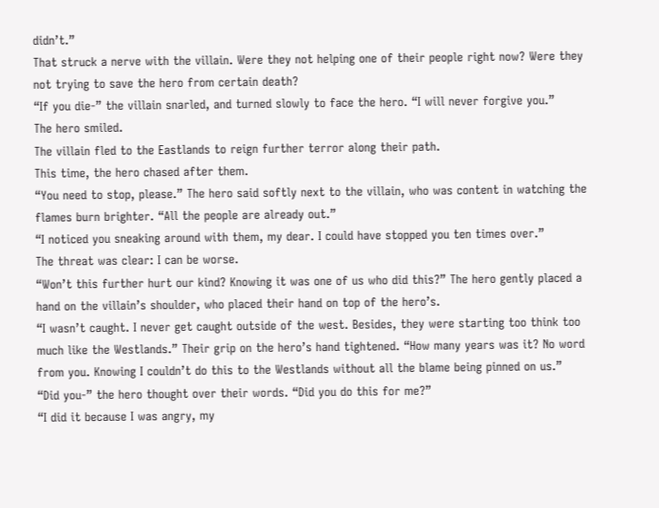didn’t.”
That struck a nerve with the villain. Were they not helping one of their people right now? Were they not trying to save the hero from certain death?
“If you die-” the villain snarled, and turned slowly to face the hero. “I will never forgive you.”
The hero smiled.
The villain fled to the Eastlands to reign further terror along their path.
This time, the hero chased after them.
“You need to stop, please.” The hero said softly next to the villain, who was content in watching the flames burn brighter. “All the people are already out.”
“I noticed you sneaking around with them, my dear. I could have stopped you ten times over.”
The threat was clear: I can be worse.
“Won’t this further hurt our kind? Knowing it was one of us who did this?” The hero gently placed a hand on the villain’s shoulder, who placed their hand on top of the hero’s.
“I wasn’t caught. I never get caught outside of the west. Besides, they were starting too think too much like the Westlands.” Their grip on the hero’s hand tightened. “How many years was it? No word from you. Knowing I couldn’t do this to the Westlands without all the blame being pinned on us.”
“Did you-” the hero thought over their words. “Did you do this for me?”
“I did it because I was angry, my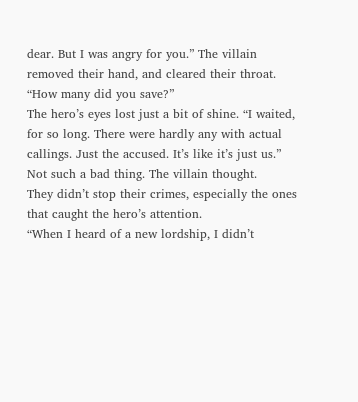dear. But I was angry for you.” The villain removed their hand, and cleared their throat. “How many did you save?”
The hero’s eyes lost just a bit of shine. “I waited, for so long. There were hardly any with actual callings. Just the accused. It’s like it’s just us.”
Not such a bad thing. The villain thought.
They didn’t stop their crimes, especially the ones that caught the hero’s attention.
“When I heard of a new lordship, I didn’t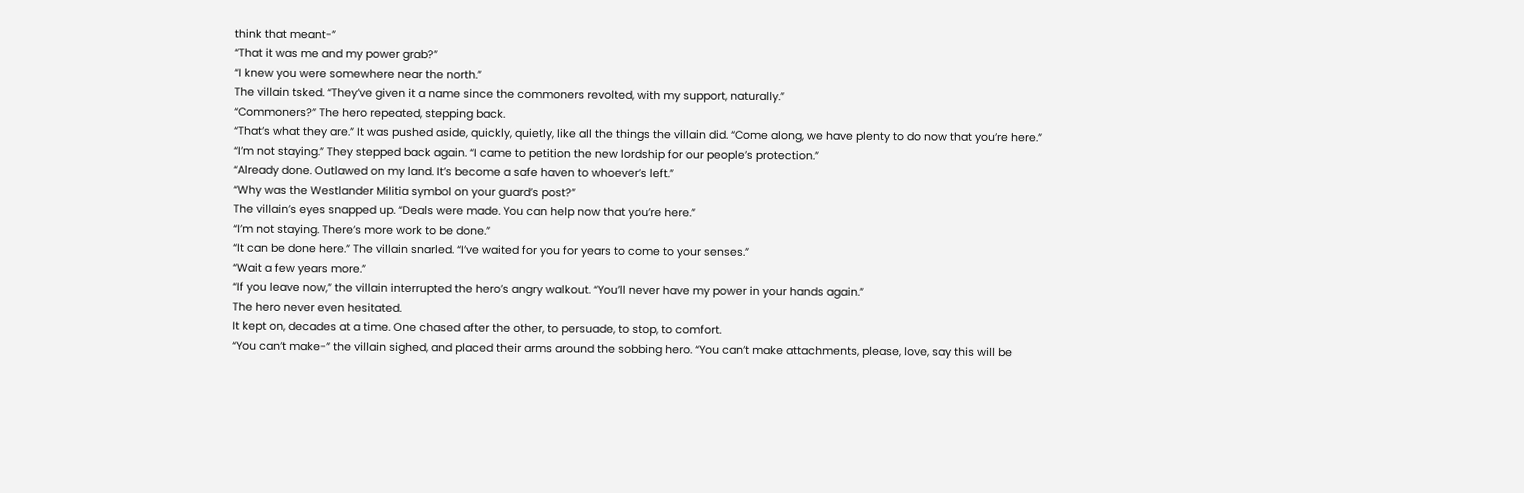think that meant-”
“That it was me and my power grab?”
“I knew you were somewhere near the north.”
The villain tsked. “They’ve given it a name since the commoners revolted, with my support, naturally.”
“Commoners?” The hero repeated, stepping back.
“That’s what they are.” It was pushed aside, quickly, quietly, like all the things the villain did. “Come along, we have plenty to do now that you’re here.”
“I’m not staying.” They stepped back again. “I came to petition the new lordship for our people’s protection.”
“Already done. Outlawed on my land. It’s become a safe haven to whoever’s left.”
“Why was the Westlander Militia symbol on your guard’s post?”
The villain’s eyes snapped up. “Deals were made. You can help now that you’re here.”
“I’m not staying. There’s more work to be done.”
“It can be done here.” The villain snarled. “I’ve waited for you for years to come to your senses.”
“Wait a few years more.”
“If you leave now,” the villain interrupted the hero’s angry walkout. “You’ll never have my power in your hands again.”
The hero never even hesitated.
It kept on, decades at a time. One chased after the other, to persuade, to stop, to comfort.
“You can’t make-” the villain sighed, and placed their arms around the sobbing hero. “You can’t make attachments, please, love, say this will be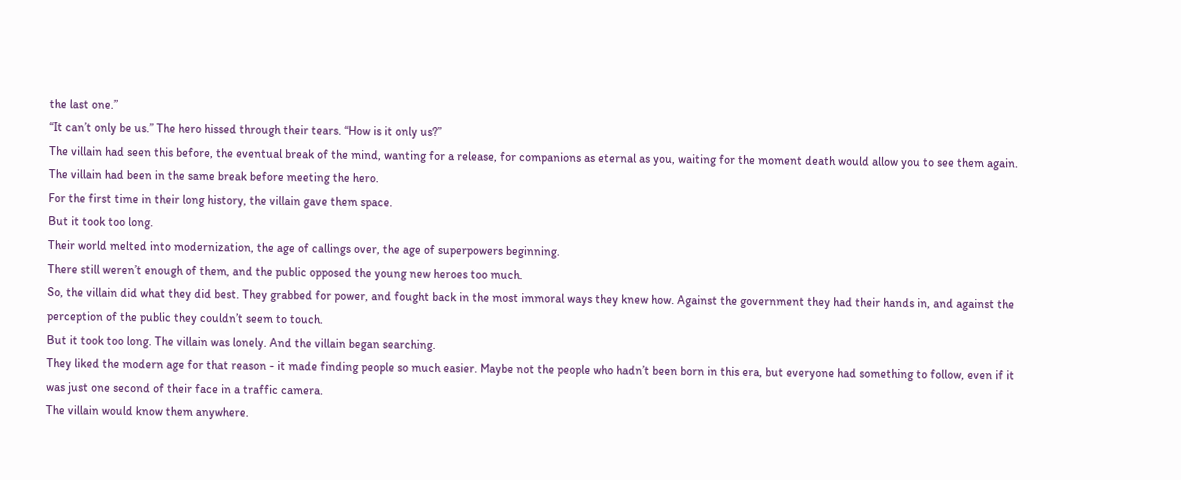the last one.”
“It can’t only be us.” The hero hissed through their tears. “How is it only us?”
The villain had seen this before, the eventual break of the mind, wanting for a release, for companions as eternal as you, waiting for the moment death would allow you to see them again. The villain had been in the same break before meeting the hero.
For the first time in their long history, the villain gave them space.
But it took too long.
Their world melted into modernization, the age of callings over, the age of superpowers beginning.
There still weren’t enough of them, and the public opposed the young new heroes too much.
So, the villain did what they did best. They grabbed for power, and fought back in the most immoral ways they knew how. Against the government they had their hands in, and against the perception of the public they couldn’t seem to touch.
But it took too long. The villain was lonely. And the villain began searching.
They liked the modern age for that reason - it made finding people so much easier. Maybe not the people who hadn’t been born in this era, but everyone had something to follow, even if it was just one second of their face in a traffic camera.
The villain would know them anywhere.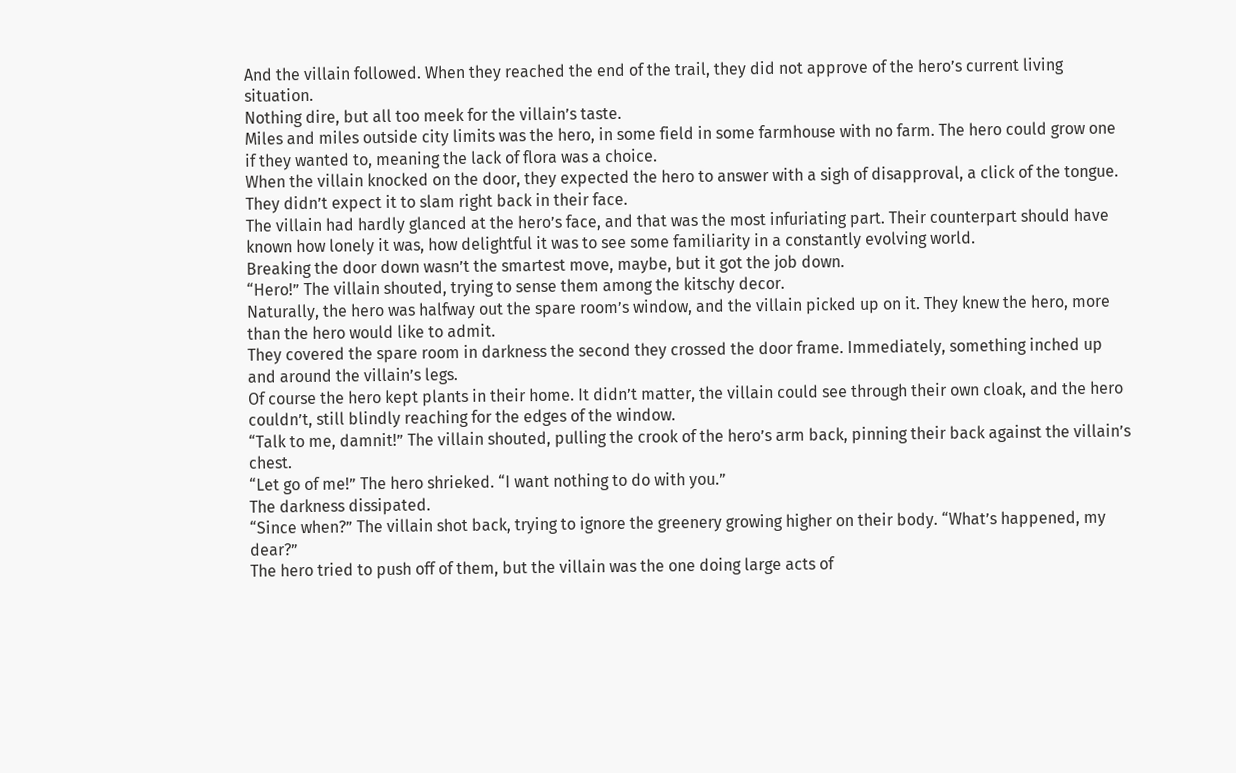And the villain followed. When they reached the end of the trail, they did not approve of the hero’s current living situation.
Nothing dire, but all too meek for the villain’s taste.
Miles and miles outside city limits was the hero, in some field in some farmhouse with no farm. The hero could grow one if they wanted to, meaning the lack of flora was a choice.
When the villain knocked on the door, they expected the hero to answer with a sigh of disapproval, a click of the tongue.
They didn’t expect it to slam right back in their face.
The villain had hardly glanced at the hero’s face, and that was the most infuriating part. Their counterpart should have known how lonely it was, how delightful it was to see some familiarity in a constantly evolving world.
Breaking the door down wasn’t the smartest move, maybe, but it got the job down.
“Hero!” The villain shouted, trying to sense them among the kitschy decor.
Naturally, the hero was halfway out the spare room’s window, and the villain picked up on it. They knew the hero, more than the hero would like to admit.
They covered the spare room in darkness the second they crossed the door frame. Immediately, something inched up and around the villain’s legs.
Of course the hero kept plants in their home. It didn’t matter, the villain could see through their own cloak, and the hero couldn’t, still blindly reaching for the edges of the window.
“Talk to me, damnit!” The villain shouted, pulling the crook of the hero’s arm back, pinning their back against the villain’s chest.
“Let go of me!” The hero shrieked. “I want nothing to do with you.”
The darkness dissipated.
“Since when?” The villain shot back, trying to ignore the greenery growing higher on their body. “What’s happened, my dear?”
The hero tried to push off of them, but the villain was the one doing large acts of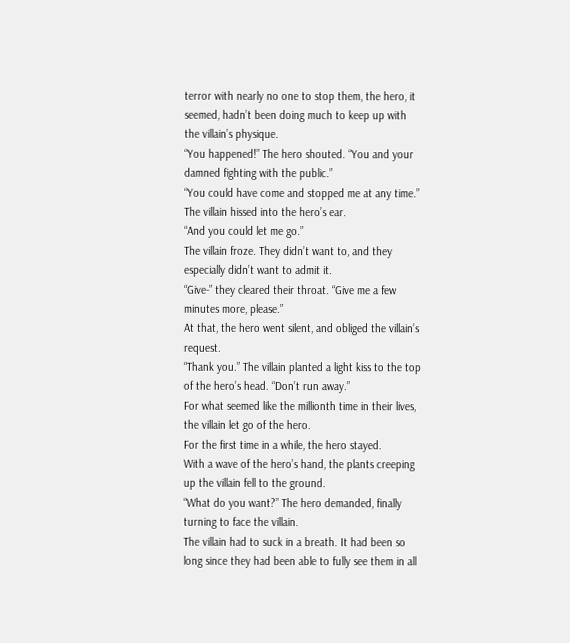terror with nearly no one to stop them, the hero, it seemed, hadn’t been doing much to keep up with the villain’s physique.
“You happened!” The hero shouted. “You and your damned fighting with the public.”
“You could have come and stopped me at any time.” The villain hissed into the hero’s ear.
“And you could let me go.”
The villain froze. They didn’t want to, and they especially didn’t want to admit it.
“Give-” they cleared their throat. “Give me a few minutes more, please.”
At that, the hero went silent, and obliged the villain’s request.
“Thank you.” The villain planted a light kiss to the top of the hero’s head. “Don’t run away.”
For what seemed like the millionth time in their lives, the villain let go of the hero.
For the first time in a while, the hero stayed.
With a wave of the hero’s hand, the plants creeping up the villain fell to the ground.
“What do you want?” The hero demanded, finally turning to face the villain.
The villain had to suck in a breath. It had been so long since they had been able to fully see them in all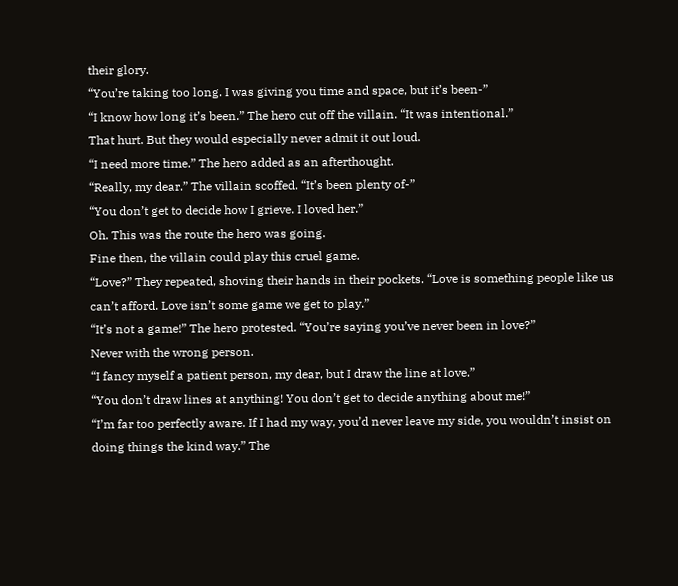their glory.
“You’re taking too long. I was giving you time and space, but it’s been-”
“I know how long it’s been.” The hero cut off the villain. “It was intentional.”
That hurt. But they would especially never admit it out loud.
“I need more time.” The hero added as an afterthought.
“Really, my dear.” The villain scoffed. “It’s been plenty of-”
“You don’t get to decide how I grieve. I loved her.”
Oh. This was the route the hero was going.
Fine then, the villain could play this cruel game.
“Love?” They repeated, shoving their hands in their pockets. “Love is something people like us can’t afford. Love isn’t some game we get to play.”
“It’s not a game!” The hero protested. “You’re saying you’ve never been in love?”
Never with the wrong person.
“I fancy myself a patient person, my dear, but I draw the line at love.”
“You don’t draw lines at anything! You don’t get to decide anything about me!”
“I’m far too perfectly aware. If I had my way, you’d never leave my side, you wouldn’t insist on doing things the kind way.” The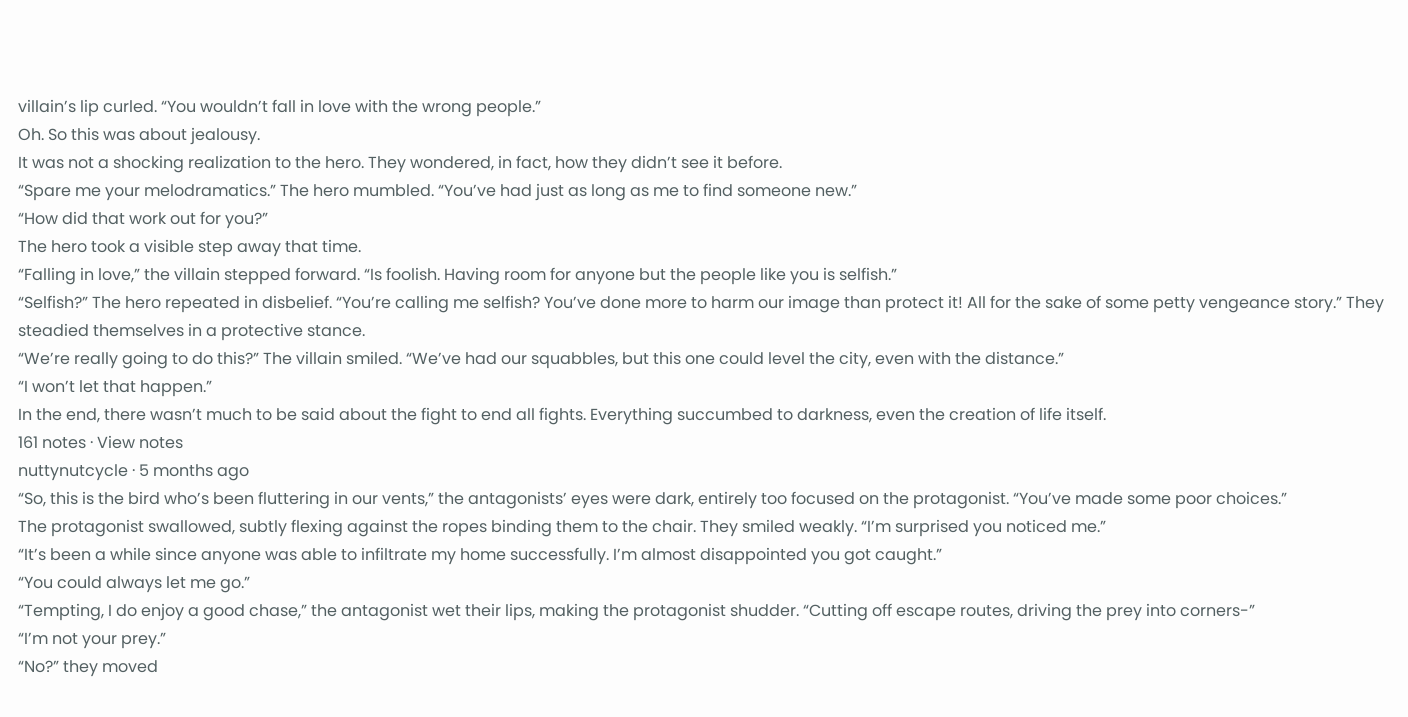villain’s lip curled. “You wouldn’t fall in love with the wrong people.”
Oh. So this was about jealousy.
It was not a shocking realization to the hero. They wondered, in fact, how they didn’t see it before.
“Spare me your melodramatics.” The hero mumbled. “You’ve had just as long as me to find someone new.”
“How did that work out for you?”
The hero took a visible step away that time.
“Falling in love,” the villain stepped forward. “Is foolish. Having room for anyone but the people like you is selfish.”
“Selfish?” The hero repeated in disbelief. “You’re calling me selfish? You’ve done more to harm our image than protect it! All for the sake of some petty vengeance story.” They steadied themselves in a protective stance.
“We’re really going to do this?” The villain smiled. “We’ve had our squabbles, but this one could level the city, even with the distance.”
“I won’t let that happen.”
In the end, there wasn’t much to be said about the fight to end all fights. Everything succumbed to darkness, even the creation of life itself.
161 notes · View notes
nuttynutcycle · 5 months ago
“So, this is the bird who’s been fluttering in our vents,” the antagonists’ eyes were dark, entirely too focused on the protagonist. “You’ve made some poor choices.”
The protagonist swallowed, subtly flexing against the ropes binding them to the chair. They smiled weakly. “I’m surprised you noticed me.”
“It’s been a while since anyone was able to infiltrate my home successfully. I’m almost disappointed you got caught.”
“You could always let me go.”
“Tempting, I do enjoy a good chase,” the antagonist wet their lips, making the protagonist shudder. “Cutting off escape routes, driving the prey into corners-”
“I’m not your prey.”
“No?” they moved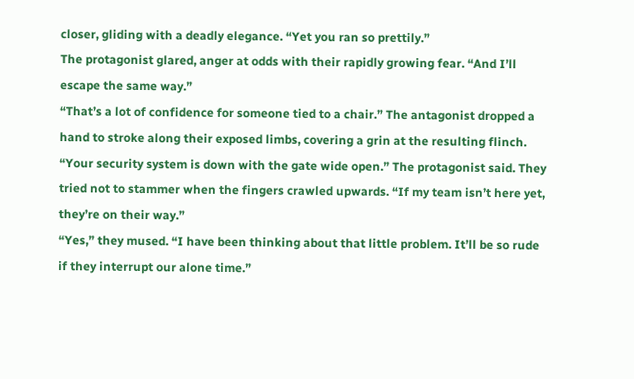closer, gliding with a deadly elegance. “Yet you ran so prettily.”
The protagonist glared, anger at odds with their rapidly growing fear. “And I’ll escape the same way.”
“That’s a lot of confidence for someone tied to a chair.” The antagonist dropped a hand to stroke along their exposed limbs, covering a grin at the resulting flinch.
“Your security system is down with the gate wide open.” The protagonist said. They tried not to stammer when the fingers crawled upwards. “If my team isn’t here yet, they’re on their way.”
“Yes,” they mused. “I have been thinking about that little problem. It’ll be so rude if they interrupt our alone time.”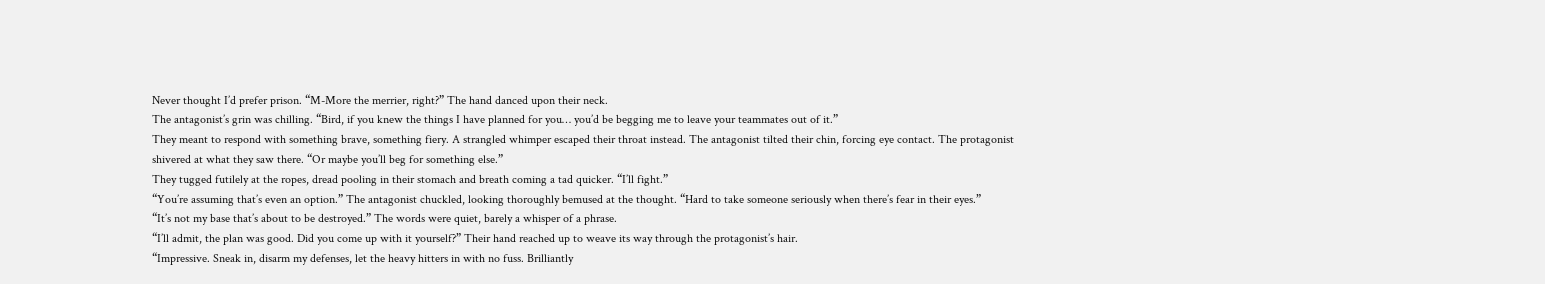Never thought I’d prefer prison. “M-More the merrier, right?” The hand danced upon their neck.
The antagonist’s grin was chilling. “Bird, if you knew the things I have planned for you… you’d be begging me to leave your teammates out of it.”
They meant to respond with something brave, something fiery. A strangled whimper escaped their throat instead. The antagonist tilted their chin, forcing eye contact. The protagonist shivered at what they saw there. “Or maybe you’ll beg for something else.”
They tugged futilely at the ropes, dread pooling in their stomach and breath coming a tad quicker. “I’ll fight.”
“You’re assuming that’s even an option.” The antagonist chuckled, looking thoroughly bemused at the thought. “Hard to take someone seriously when there’s fear in their eyes.”
“It’s not my base that’s about to be destroyed.” The words were quiet, barely a whisper of a phrase.
“I’ll admit, the plan was good. Did you come up with it yourself?” Their hand reached up to weave its way through the protagonist’s hair.
“Impressive. Sneak in, disarm my defenses, let the heavy hitters in with no fuss. Brilliantly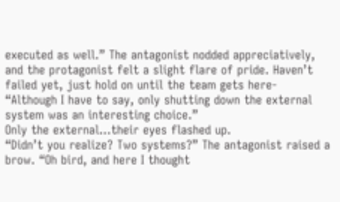executed as well.” The antagonist nodded appreciatively, and the protagonist felt a slight flare of pride. Haven’t failed yet, just hold on until the team gets here-
“Although I have to say, only shutting down the external system was an interesting choice.”
Only the external…their eyes flashed up.
“Didn’t you realize? Two systems?” The antagonist raised a brow. “Oh bird, and here I thought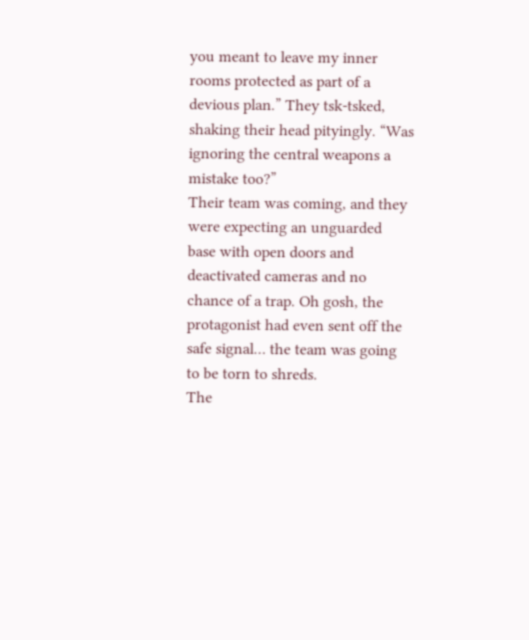you meant to leave my inner rooms protected as part of a devious plan.” They tsk-tsked, shaking their head pityingly. “Was ignoring the central weapons a mistake too?”
Their team was coming, and they were expecting an unguarded base with open doors and deactivated cameras and no chance of a trap. Oh gosh, the protagonist had even sent off the safe signal… the team was going to be torn to shreds.
The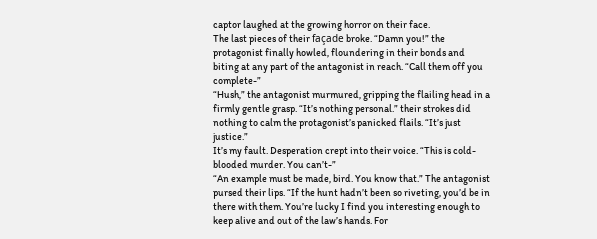captor laughed at the growing horror on their face.
The last pieces of their façade broke. “Damn you!” the protagonist finally howled, floundering in their bonds and biting at any part of the antagonist in reach. “Call them off you complete-”
“Hush,” the antagonist murmured, gripping the flailing head in a firmly gentle grasp. “It’s nothing personal.” their strokes did nothing to calm the protagonist’s panicked flails. “It’s just justice.”
It’s my fault. Desperation crept into their voice. “This is cold-blooded murder. You can’t-”
“An example must be made, bird. You know that.” The antagonist pursed their lips. “If the hunt hadn’t been so riveting, you’d be in there with them. You’re lucky I find you interesting enough to keep alive and out of the law’s hands. For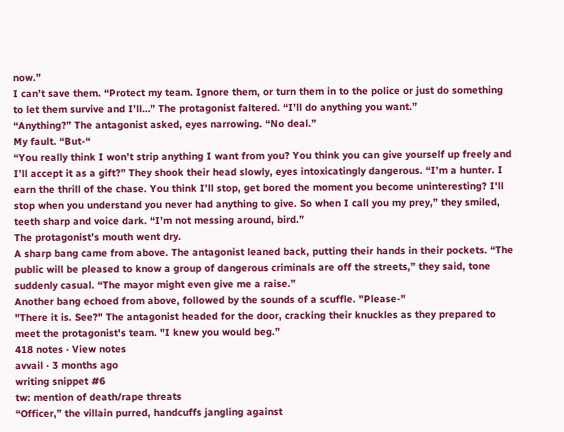now.”
I can’t save them. “Protect my team. Ignore them, or turn them in to the police or just do something to let them survive and I’ll…” The protagonist faltered. “I’ll do anything you want.”
“Anything?” The antagonist asked, eyes narrowing. “No deal.”
My fault. “But-“
“You really think I won’t strip anything I want from you? You think you can give yourself up freely and I’ll accept it as a gift?” They shook their head slowly, eyes intoxicatingly dangerous. “I’m a hunter. I earn the thrill of the chase. You think I’ll stop, get bored the moment you become uninteresting? I'll stop when you understand you never had anything to give. So when I call you my prey,” they smiled, teeth sharp and voice dark. “I’m not messing around, bird.”
The protagonist’s mouth went dry.
A sharp bang came from above. The antagonist leaned back, putting their hands in their pockets. “The public will be pleased to know a group of dangerous criminals are off the streets,” they said, tone suddenly casual. “The mayor might even give me a raise.”
Another bang echoed from above, followed by the sounds of a scuffle. "Please-"
"There it is. See?" The antagonist headed for the door, cracking their knuckles as they prepared to meet the protagonist's team. "I knew you would beg.”
418 notes · View notes
avvail · 3 months ago
writing snippet #6
tw: mention of death/rape threats
“Officer,” the villain purred, handcuffs jangling against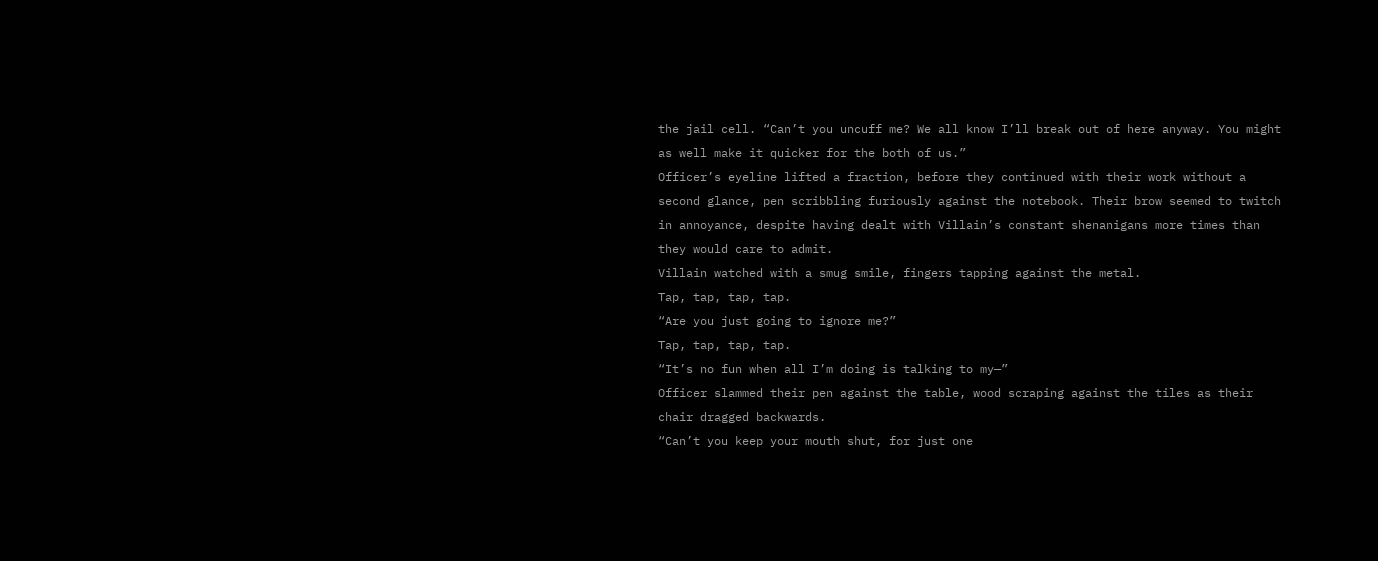the jail cell. “Can’t you uncuff me? We all know I’ll break out of here anyway. You might as well make it quicker for the both of us.”
Officer’s eyeline lifted a fraction, before they continued with their work without a second glance, pen scribbling furiously against the notebook. Their brow seemed to twitch in annoyance, despite having dealt with Villain’s constant shenanigans more times than they would care to admit.
Villain watched with a smug smile, fingers tapping against the metal.
Tap, tap, tap, tap.
“Are you just going to ignore me?”
Tap, tap, tap, tap.
“It’s no fun when all I’m doing is talking to my—”
Officer slammed their pen against the table, wood scraping against the tiles as their chair dragged backwards.
“Can’t you keep your mouth shut, for just one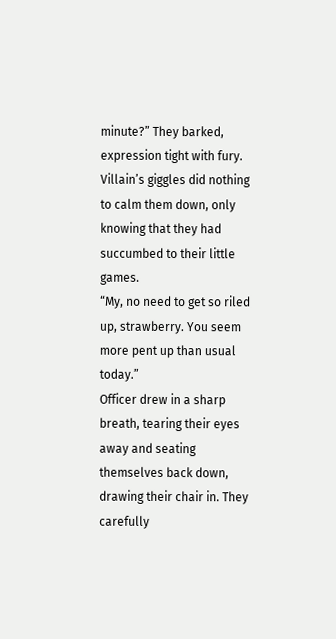minute?” They barked, expression tight with fury. Villain’s giggles did nothing to calm them down, only knowing that they had succumbed to their little games.
“My, no need to get so riled up, strawberry. You seem more pent up than usual today.”
Officer drew in a sharp breath, tearing their eyes away and seating themselves back down, drawing their chair in. They carefully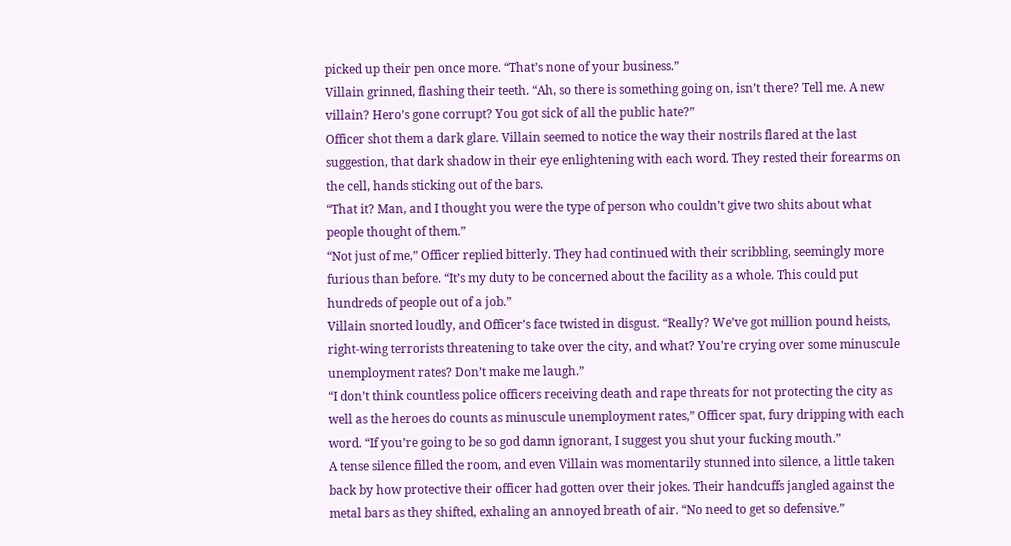picked up their pen once more. “That’s none of your business.”
Villain grinned, flashing their teeth. “Ah, so there is something going on, isn’t there? Tell me. A new villain? Hero’s gone corrupt? You got sick of all the public hate?”
Officer shot them a dark glare. Villain seemed to notice the way their nostrils flared at the last suggestion, that dark shadow in their eye enlightening with each word. They rested their forearms on the cell, hands sticking out of the bars.
“That it? Man, and I thought you were the type of person who couldn’t give two shits about what people thought of them.”
“Not just of me,” Officer replied bitterly. They had continued with their scribbling, seemingly more furious than before. “It’s my duty to be concerned about the facility as a whole. This could put hundreds of people out of a job.”
Villain snorted loudly, and Officer’s face twisted in disgust. “Really? We’ve got million pound heists, right-wing terrorists threatening to take over the city, and what? You’re crying over some minuscule unemployment rates? Don’t make me laugh.”
“I don’t think countless police officers receiving death and rape threats for not protecting the city as well as the heroes do counts as minuscule unemployment rates,” Officer spat, fury dripping with each word. “If you’re going to be so god damn ignorant, I suggest you shut your fucking mouth.”
A tense silence filled the room, and even Villain was momentarily stunned into silence, a little taken back by how protective their officer had gotten over their jokes. Their handcuffs jangled against the metal bars as they shifted, exhaling an annoyed breath of air. “No need to get so defensive.”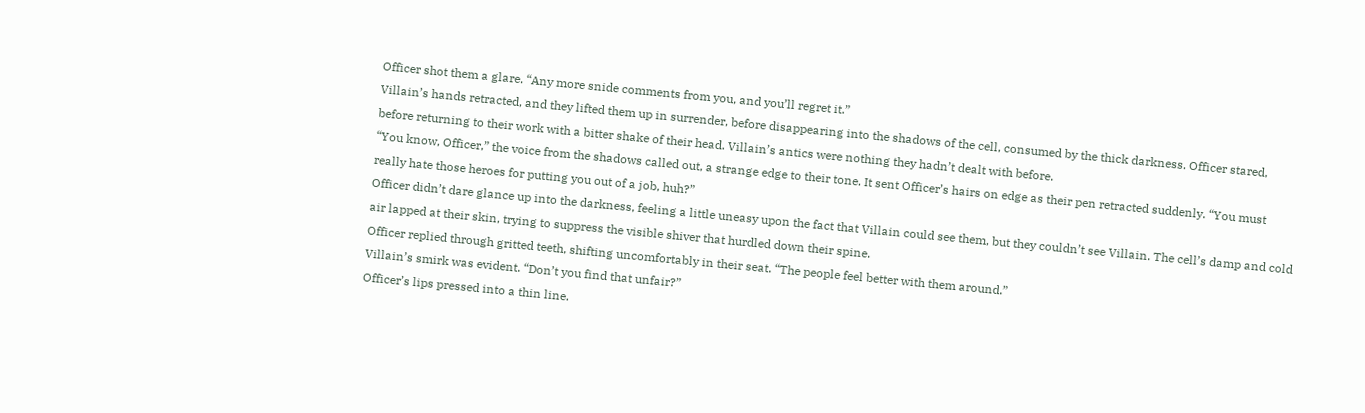Officer shot them a glare. “Any more snide comments from you, and you’ll regret it.”
Villain’s hands retracted, and they lifted them up in surrender, before disappearing into the shadows of the cell, consumed by the thick darkness. Officer stared, before returning to their work with a bitter shake of their head. Villain’s antics were nothing they hadn’t dealt with before.
“You know, Officer,” the voice from the shadows called out, a strange edge to their tone. It sent Officer’s hairs on edge as their pen retracted suddenly. “You must really hate those heroes for putting you out of a job, huh?”
Officer didn’t dare glance up into the darkness, feeling a little uneasy upon the fact that Villain could see them, but they couldn’t see Villain. The cell’s damp and cold air lapped at their skin, trying to suppress the visible shiver that hurdled down their spine.
Officer replied through gritted teeth, shifting uncomfortably in their seat. “The people feel better with them around.”
Villain’s smirk was evident. “Don’t you find that unfair?”
Officer’s lips pressed into a thin line.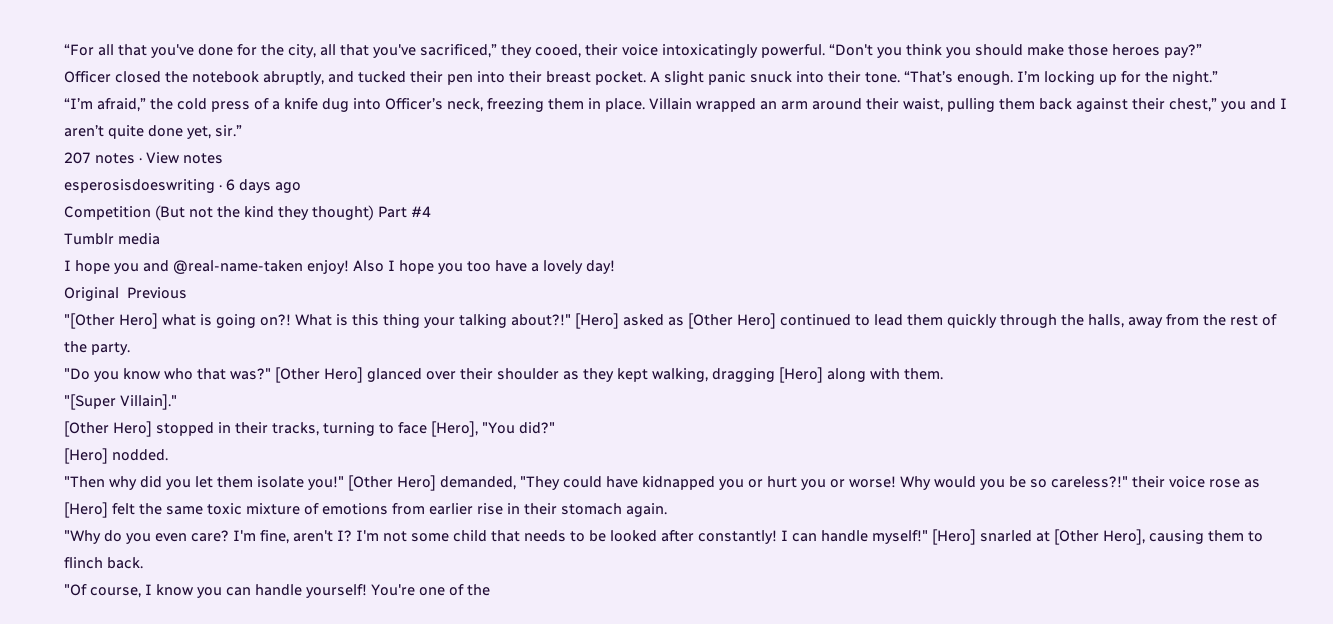“For all that you've done for the city, all that you've sacrificed,” they cooed, their voice intoxicatingly powerful. “Don't you think you should make those heroes pay?”
Officer closed the notebook abruptly, and tucked their pen into their breast pocket. A slight panic snuck into their tone. “That’s enough. I’m locking up for the night.”
“I’m afraid,” the cold press of a knife dug into Officer’s neck, freezing them in place. Villain wrapped an arm around their waist, pulling them back against their chest,” you and I aren’t quite done yet, sir.”
207 notes · View notes
esperosisdoeswriting · 6 days ago
Competition (But not the kind they thought) Part #4
Tumblr media
I hope you and @real-name-taken enjoy! Also I hope you too have a lovely day!
Original  Previous
"[Other Hero] what is going on?! What is this thing your talking about?!" [Hero] asked as [Other Hero] continued to lead them quickly through the halls, away from the rest of the party.
"Do you know who that was?" [Other Hero] glanced over their shoulder as they kept walking, dragging [Hero] along with them.
"[Super Villain]."
[Other Hero] stopped in their tracks, turning to face [Hero], "You did?"
[Hero] nodded.
"Then why did you let them isolate you!" [Other Hero] demanded, "They could have kidnapped you or hurt you or worse! Why would you be so careless?!" their voice rose as [Hero] felt the same toxic mixture of emotions from earlier rise in their stomach again.
"Why do you even care? I'm fine, aren't I? I'm not some child that needs to be looked after constantly! I can handle myself!" [Hero] snarled at [Other Hero], causing them to flinch back.
"Of course, I know you can handle yourself! You're one of the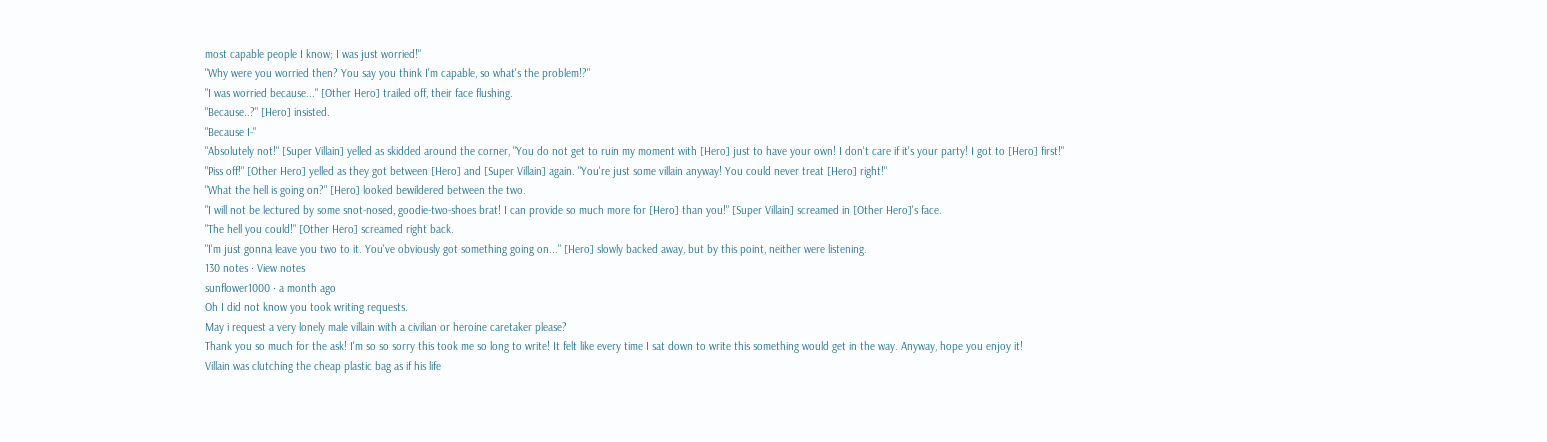most capable people I know; I was just worried!"
"Why were you worried then? You say you think I'm capable, so what's the problem!?"
"I was worried because..." [Other Hero] trailed off, their face flushing.
"Because..?" [Hero] insisted.
"Because I-"
"Absolutely not!" [Super Villain] yelled as skidded around the corner, "You do not get to ruin my moment with [Hero] just to have your own! I don't care if it's your party! I got to [Hero] first!"
"Piss off!" [Other Hero] yelled as they got between [Hero] and [Super Villain] again. "You're just some villain anyway! You could never treat [Hero] right!"
"What the hell is going on?" [Hero] looked bewildered between the two.
"I will not be lectured by some snot-nosed, goodie-two-shoes brat! I can provide so much more for [Hero] than you!" [Super Villain] screamed in [Other Hero]'s face.
"The hell you could!" [Other Hero] screamed right back.
"I'm just gonna leave you two to it. You've obviously got something going on..." [Hero] slowly backed away, but by this point, neither were listening.
130 notes · View notes
sunflower1000 · a month ago
Oh I did not know you took writing requests.
May i request a very lonely male villain with a civilian or heroine caretaker please?
Thank you so much for the ask! I'm so so sorry this took me so long to write! It felt like every time I sat down to write this something would get in the way. Anyway, hope you enjoy it!
Villain was clutching the cheap plastic bag as if his life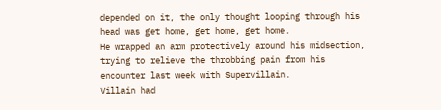depended on it, the only thought looping through his head was get home, get home, get home.
He wrapped an arm protectively around his midsection, trying to relieve the throbbing pain from his encounter last week with Supervillain.
Villain had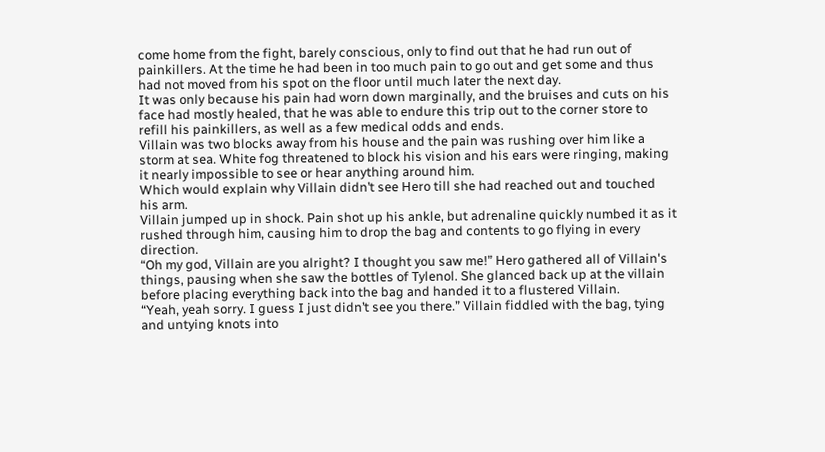come home from the fight, barely conscious, only to find out that he had run out of painkillers. At the time he had been in too much pain to go out and get some and thus had not moved from his spot on the floor until much later the next day.
It was only because his pain had worn down marginally, and the bruises and cuts on his face had mostly healed, that he was able to endure this trip out to the corner store to refill his painkillers, as well as a few medical odds and ends.
Villain was two blocks away from his house and the pain was rushing over him like a storm at sea. White fog threatened to block his vision and his ears were ringing, making it nearly impossible to see or hear anything around him.
Which would explain why Villain didn’t see Hero till she had reached out and touched his arm.
Villain jumped up in shock. Pain shot up his ankle, but adrenaline quickly numbed it as it rushed through him, causing him to drop the bag and contents to go flying in every direction.
“Oh my god, Villain are you alright? I thought you saw me!” Hero gathered all of Villain's things, pausing when she saw the bottles of Tylenol. She glanced back up at the villain before placing everything back into the bag and handed it to a flustered Villain.
“Yeah, yeah sorry. I guess I just didn’t see you there.” Villain fiddled with the bag, tying and untying knots into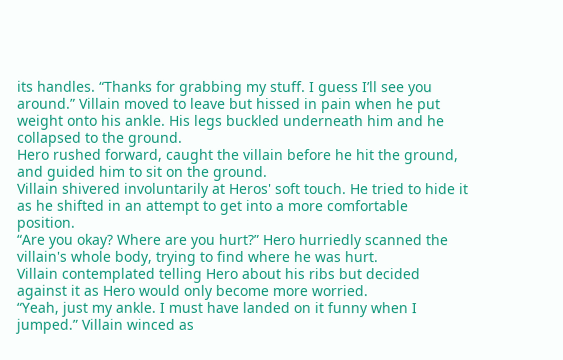its handles. “Thanks for grabbing my stuff. I guess I’ll see you around.” Villain moved to leave but hissed in pain when he put weight onto his ankle. His legs buckled underneath him and he collapsed to the ground.
Hero rushed forward, caught the villain before he hit the ground, and guided him to sit on the ground.
Villain shivered involuntarily at Heros' soft touch. He tried to hide it as he shifted in an attempt to get into a more comfortable position.
“Are you okay? Where are you hurt?” Hero hurriedly scanned the villain's whole body, trying to find where he was hurt.
Villain contemplated telling Hero about his ribs but decided against it as Hero would only become more worried.
“Yeah, just my ankle. I must have landed on it funny when I jumped.” Villain winced as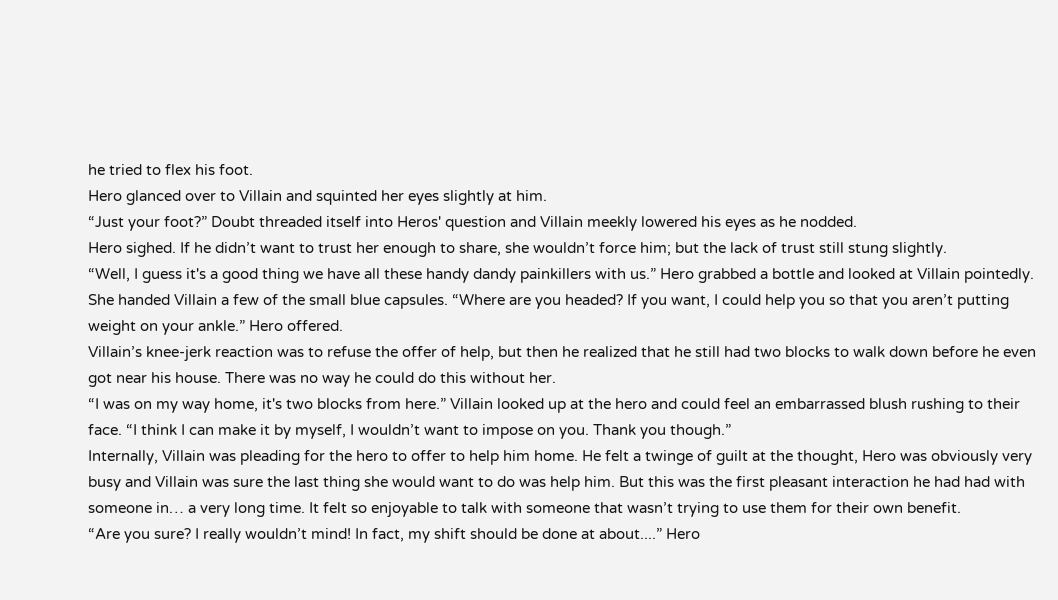he tried to flex his foot.
Hero glanced over to Villain and squinted her eyes slightly at him.
“Just your foot?” Doubt threaded itself into Heros' question and Villain meekly lowered his eyes as he nodded.
Hero sighed. If he didn’t want to trust her enough to share, she wouldn’t force him; but the lack of trust still stung slightly.
“Well, I guess it's a good thing we have all these handy dandy painkillers with us.” Hero grabbed a bottle and looked at Villain pointedly. She handed Villain a few of the small blue capsules. “Where are you headed? If you want, I could help you so that you aren’t putting weight on your ankle.” Hero offered.
Villain’s knee-jerk reaction was to refuse the offer of help, but then he realized that he still had two blocks to walk down before he even got near his house. There was no way he could do this without her.
“I was on my way home, it's two blocks from here.” Villain looked up at the hero and could feel an embarrassed blush rushing to their face. “I think I can make it by myself, I wouldn’t want to impose on you. Thank you though.”
Internally, Villain was pleading for the hero to offer to help him home. He felt a twinge of guilt at the thought, Hero was obviously very busy and Villain was sure the last thing she would want to do was help him. But this was the first pleasant interaction he had had with someone in… a very long time. It felt so enjoyable to talk with someone that wasn’t trying to use them for their own benefit.
“Are you sure? I really wouldn’t mind! In fact, my shift should be done at about....” Hero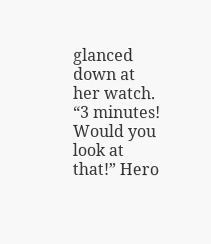glanced down at her watch. “3 minutes! Would you look at that!” Hero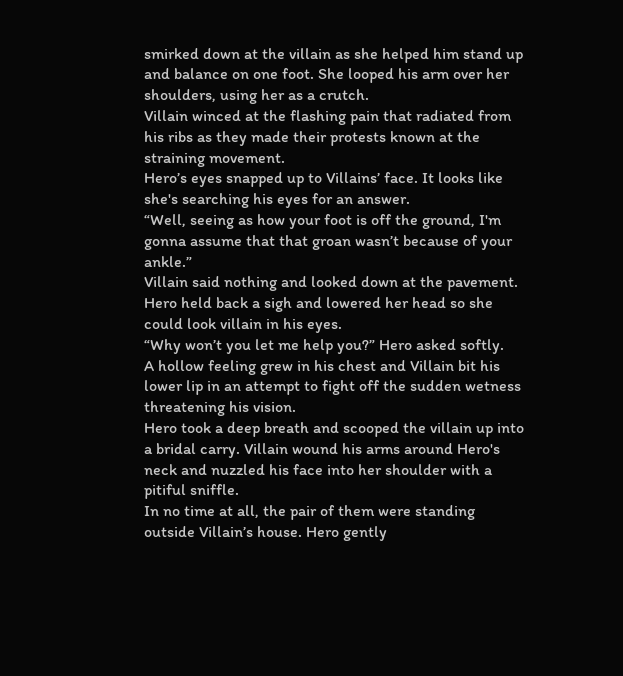smirked down at the villain as she helped him stand up and balance on one foot. She looped his arm over her shoulders, using her as a crutch.
Villain winced at the flashing pain that radiated from his ribs as they made their protests known at the straining movement.
Hero’s eyes snapped up to Villains’ face. It looks like she's searching his eyes for an answer.
“Well, seeing as how your foot is off the ground, I'm gonna assume that that groan wasn’t because of your ankle.”
Villain said nothing and looked down at the pavement.
Hero held back a sigh and lowered her head so she could look villain in his eyes.
“Why won’t you let me help you?” Hero asked softly.
A hollow feeling grew in his chest and Villain bit his lower lip in an attempt to fight off the sudden wetness threatening his vision.
Hero took a deep breath and scooped the villain up into a bridal carry. Villain wound his arms around Hero's neck and nuzzled his face into her shoulder with a pitiful sniffle.
In no time at all, the pair of them were standing outside Villain’s house. Hero gently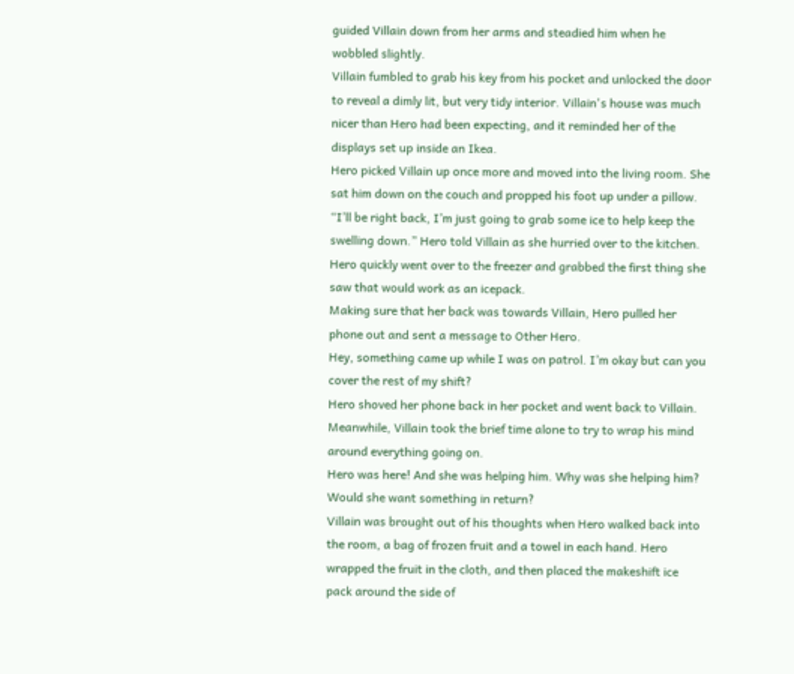guided Villain down from her arms and steadied him when he wobbled slightly.
Villain fumbled to grab his key from his pocket and unlocked the door to reveal a dimly lit, but very tidy interior. Villain's house was much nicer than Hero had been expecting, and it reminded her of the displays set up inside an Ikea.
Hero picked Villain up once more and moved into the living room. She sat him down on the couch and propped his foot up under a pillow.
“I’ll be right back, I’m just going to grab some ice to help keep the swelling down.” Hero told Villain as she hurried over to the kitchen.
Hero quickly went over to the freezer and grabbed the first thing she saw that would work as an icepack.
Making sure that her back was towards Villain, Hero pulled her phone out and sent a message to Other Hero.
Hey, something came up while I was on patrol. I’m okay but can you cover the rest of my shift?
Hero shoved her phone back in her pocket and went back to Villain.
Meanwhile, Villain took the brief time alone to try to wrap his mind around everything going on.
Hero was here! And she was helping him. Why was she helping him? Would she want something in return?
Villain was brought out of his thoughts when Hero walked back into the room, a bag of frozen fruit and a towel in each hand. Hero wrapped the fruit in the cloth, and then placed the makeshift ice pack around the side of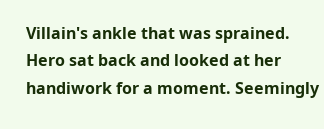Villain's ankle that was sprained.
Hero sat back and looked at her handiwork for a moment. Seemingly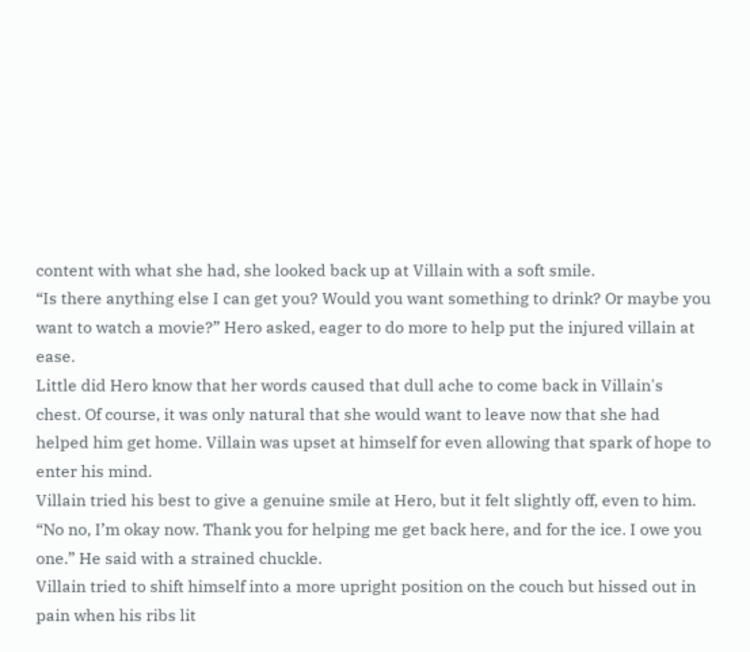content with what she had, she looked back up at Villain with a soft smile.
“Is there anything else I can get you? Would you want something to drink? Or maybe you want to watch a movie?” Hero asked, eager to do more to help put the injured villain at ease.
Little did Hero know that her words caused that dull ache to come back in Villain's chest. Of course, it was only natural that she would want to leave now that she had helped him get home. Villain was upset at himself for even allowing that spark of hope to enter his mind.
Villain tried his best to give a genuine smile at Hero, but it felt slightly off, even to him.
“No no, I’m okay now. Thank you for helping me get back here, and for the ice. I owe you one.” He said with a strained chuckle.
Villain tried to shift himself into a more upright position on the couch but hissed out in pain when his ribs lit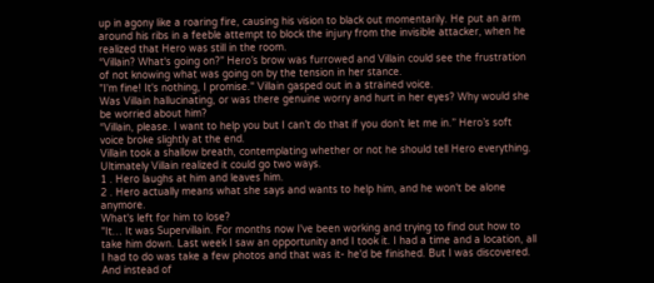up in agony like a roaring fire, causing his vision to black out momentarily. He put an arm around his ribs in a feeble attempt to block the injury from the invisible attacker, when he realized that Hero was still in the room.
“Villain? What's going on?” Hero’s brow was furrowed and Villain could see the frustration of not knowing what was going on by the tension in her stance.
"I'm fine! It's nothing, I promise." Villain gasped out in a strained voice.
Was Villain hallucinating, or was there genuine worry and hurt in her eyes? Why would she be worried about him?
“Villain, please. I want to help you but I can’t do that if you don’t let me in.” Hero’s soft voice broke slightly at the end.
Villain took a shallow breath, contemplating whether or not he should tell Hero everything. Ultimately Villain realized it could go two ways.
1 . Hero laughs at him and leaves him.
2 . Hero actually means what she says and wants to help him, and he won't be alone anymore.
What's left for him to lose?
"It… It was Supervillain. For months now I've been working and trying to find out how to take him down. Last week I saw an opportunity and I took it. I had a time and a location, all I had to do was take a few photos and that was it- he'd be finished. But I was discovered. And instead of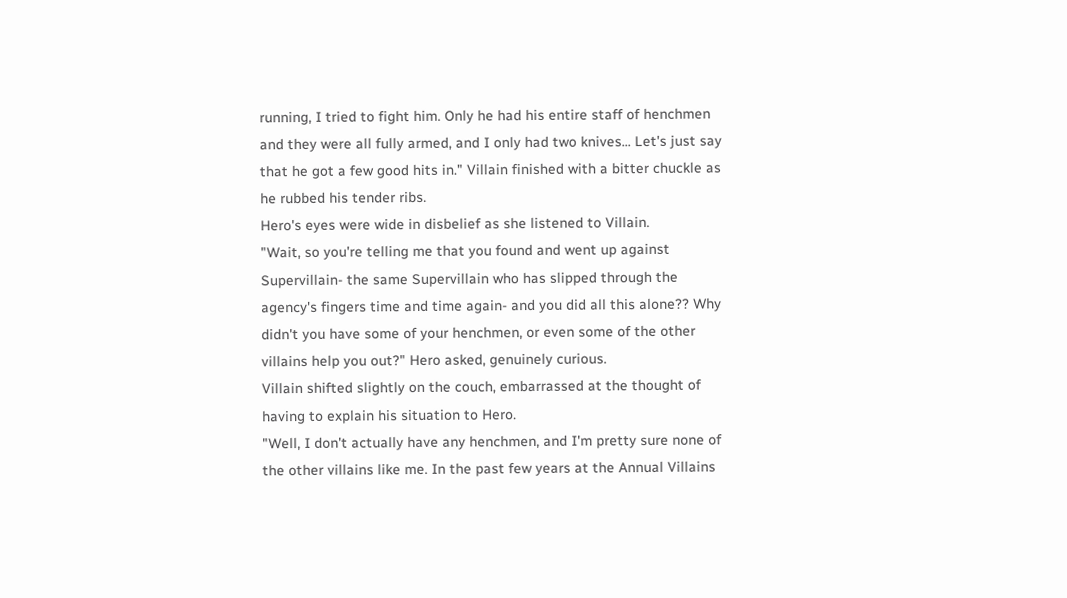running, I tried to fight him. Only he had his entire staff of henchmen and they were all fully armed, and I only had two knives... Let's just say that he got a few good hits in." Villain finished with a bitter chuckle as he rubbed his tender ribs.
Hero's eyes were wide in disbelief as she listened to Villain.
"Wait, so you're telling me that you found and went up against Supervillain- the same Supervillain who has slipped through the agency's fingers time and time again- and you did all this alone?? Why didn't you have some of your henchmen, or even some of the other villains help you out?" Hero asked, genuinely curious.
Villain shifted slightly on the couch, embarrassed at the thought of having to explain his situation to Hero.
"Well, I don't actually have any henchmen, and I'm pretty sure none of the other villains like me. In the past few years at the Annual Villains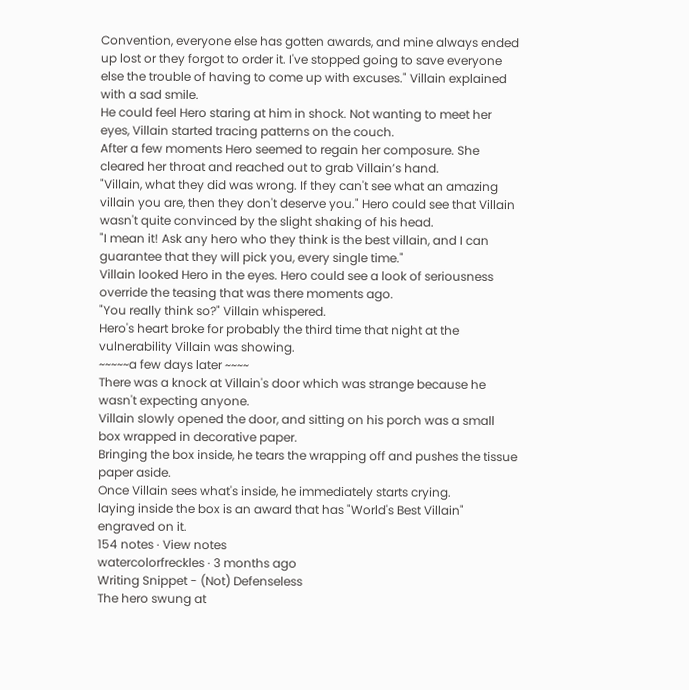Convention, everyone else has gotten awards, and mine always ended up lost or they forgot to order it. I've stopped going to save everyone else the trouble of having to come up with excuses." Villain explained with a sad smile.
He could feel Hero staring at him in shock. Not wanting to meet her eyes, Villain started tracing patterns on the couch.
After a few moments Hero seemed to regain her composure. She cleared her throat and reached out to grab Villain’s hand.
"Villain, what they did was wrong. If they can't see what an amazing villain you are, then they don't deserve you." Hero could see that Villain wasn't quite convinced by the slight shaking of his head.
"I mean it! Ask any hero who they think is the best villain, and I can guarantee that they will pick you, every single time."
Villain looked Hero in the eyes. Hero could see a look of seriousness override the teasing that was there moments ago.
"You really think so?" Villain whispered.
Hero's heart broke for probably the third time that night at the vulnerability Villain was showing.
~~~~~a few days later ~~~~
There was a knock at Villain's door which was strange because he wasn't expecting anyone.
Villain slowly opened the door, and sitting on his porch was a small box wrapped in decorative paper.
Bringing the box inside, he tears the wrapping off and pushes the tissue paper aside.
Once Villain sees what's inside, he immediately starts crying.
laying inside the box is an award that has "World's Best Villain" engraved on it.
154 notes · View notes
watercolorfreckles · 3 months ago
Writing Snippet - (Not) Defenseless
The hero swung at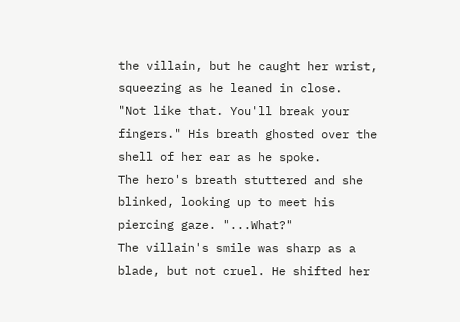the villain, but he caught her wrist, squeezing as he leaned in close.
"Not like that. You'll break your fingers." His breath ghosted over the shell of her ear as he spoke.
The hero's breath stuttered and she blinked, looking up to meet his piercing gaze. "...What?"
The villain's smile was sharp as a blade, but not cruel. He shifted her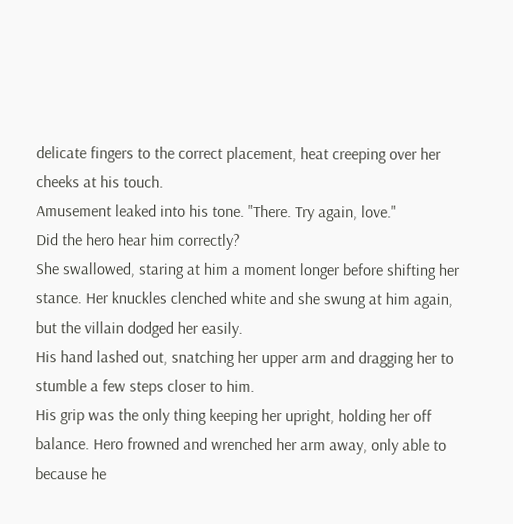delicate fingers to the correct placement, heat creeping over her cheeks at his touch.
Amusement leaked into his tone. "There. Try again, love."
Did the hero hear him correctly?
She swallowed, staring at him a moment longer before shifting her stance. Her knuckles clenched white and she swung at him again, but the villain dodged her easily.
His hand lashed out, snatching her upper arm and dragging her to stumble a few steps closer to him.
His grip was the only thing keeping her upright, holding her off balance. Hero frowned and wrenched her arm away, only able to because he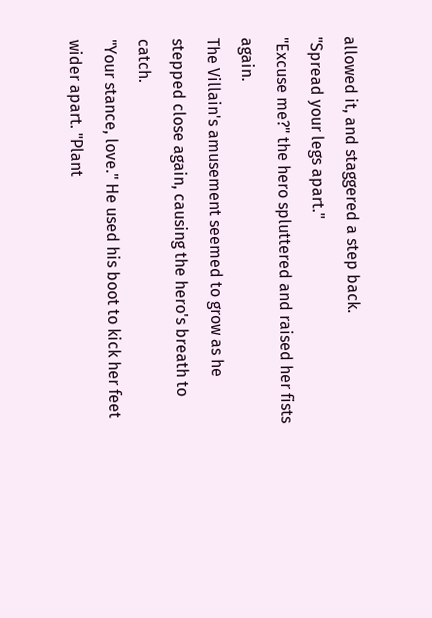allowed it, and staggered a step back.
"Spread your legs apart."
"Excuse me?" the hero spluttered and raised her fists again.
The Villain's amusement seemed to grow as he stepped close again, causing the hero's breath to catch.
"Your stance, love." He used his boot to kick her feet wider apart. "Plant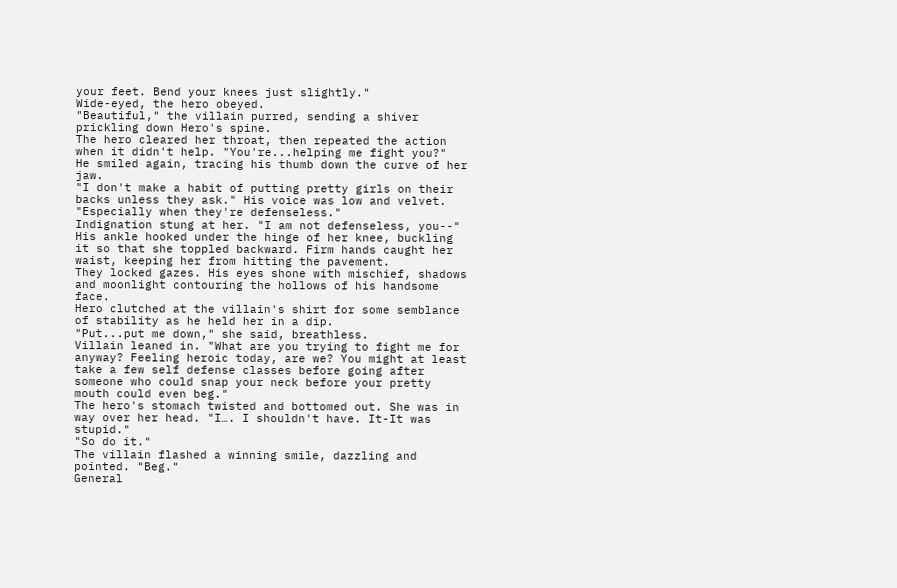your feet. Bend your knees just slightly."
Wide-eyed, the hero obeyed.
"Beautiful," the villain purred, sending a shiver prickling down Hero's spine.
The hero cleared her throat, then repeated the action when it didn't help. "You're...helping me fight you?"
He smiled again, tracing his thumb down the curve of her jaw.
"I don't make a habit of putting pretty girls on their backs unless they ask." His voice was low and velvet. "Especially when they're defenseless."
Indignation stung at her. "I am not defenseless, you--"
His ankle hooked under the hinge of her knee, buckling it so that she toppled backward. Firm hands caught her waist, keeping her from hitting the pavement.
They locked gazes. His eyes shone with mischief, shadows and moonlight contouring the hollows of his handsome face.
Hero clutched at the villain's shirt for some semblance of stability as he held her in a dip.
"Put...put me down," she said, breathless.
Villain leaned in. "What are you trying to fight me for anyway? Feeling heroic today, are we? You might at least take a few self defense classes before going after someone who could snap your neck before your pretty mouth could even beg."
The hero's stomach twisted and bottomed out. She was in way over her head. "I…. I shouldn't have. It-It was stupid."
"So do it."
The villain flashed a winning smile, dazzling and pointed. "Beg."
General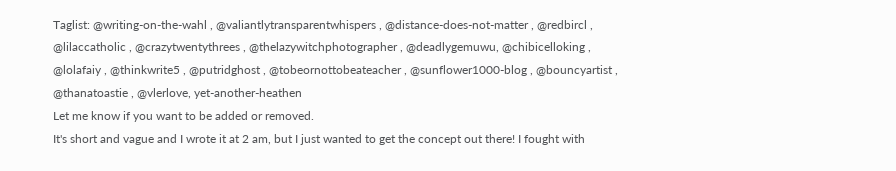Taglist: @writing-on-the-wahl , @valiantlytransparentwhispers , @distance-does-not-matter , @redbircl , @lilaccatholic , @crazytwentythrees , @thelazywitchphotographer , @deadlygemuwu, @chibicelloking , @lolafaiy , @thinkwrite5 , @putridghost , @tobeornottobeateacher , @sunflower1000-blog , @bouncyartist , @thanatoastie , @vlerlove, yet-another-heathen
Let me know if you want to be added or removed.
It's short and vague and I wrote it at 2 am, but I just wanted to get the concept out there! I fought with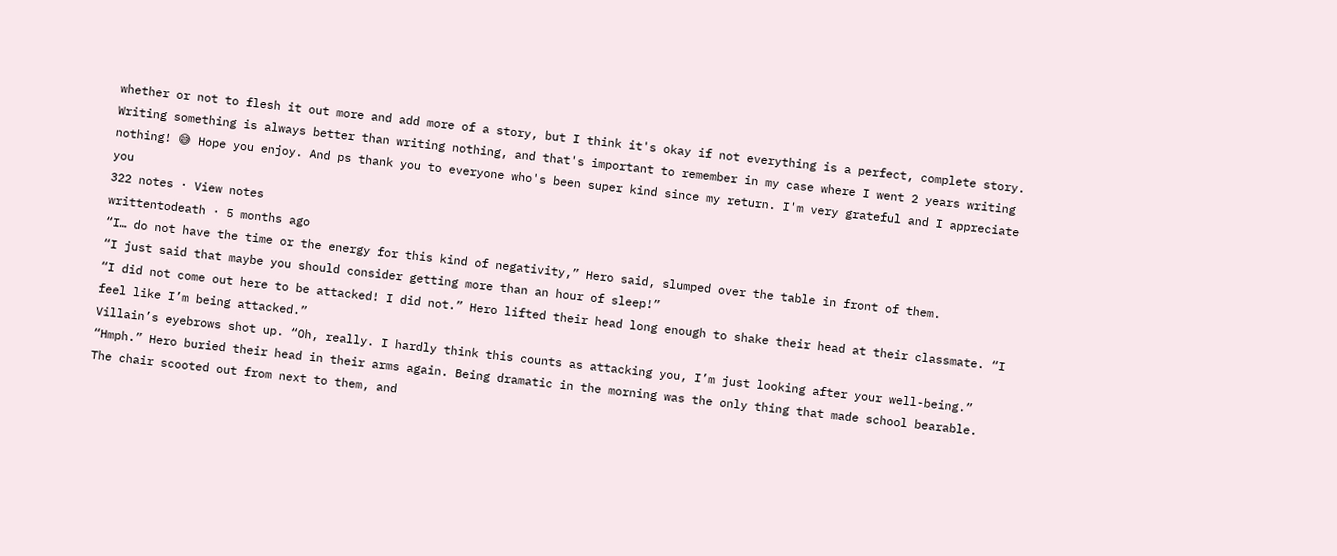whether or not to flesh it out more and add more of a story, but I think it's okay if not everything is a perfect, complete story. Writing something is always better than writing nothing, and that's important to remember in my case where I went 2 years writing nothing! 😅 Hope you enjoy. And ps thank you to everyone who's been super kind since my return. I'm very grateful and I appreciate you
322 notes · View notes
writtentodeath · 5 months ago
“I… do not have the time or the energy for this kind of negativity,” Hero said, slumped over the table in front of them.
“I just said that maybe you should consider getting more than an hour of sleep!”
“I did not come out here to be attacked! I did not.” Hero lifted their head long enough to shake their head at their classmate. “I feel like I’m being attacked.”
Villain’s eyebrows shot up. “Oh, really. I hardly think this counts as attacking you, I’m just looking after your well-being.”
“Hmph.” Hero buried their head in their arms again. Being dramatic in the morning was the only thing that made school bearable.
The chair scooted out from next to them, and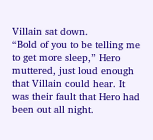Villain sat down.
“Bold of you to be telling me to get more sleep,” Hero muttered, just loud enough that Villain could hear. It was their fault that Hero had been out all night.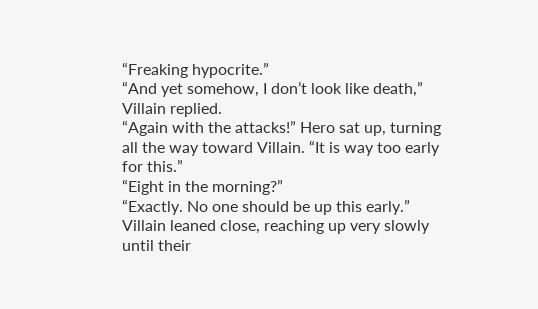“Freaking hypocrite.”
“And yet somehow, I don’t look like death,” Villain replied.
“Again with the attacks!” Hero sat up, turning all the way toward Villain. “It is way too early for this.”
“Eight in the morning?”
“Exactly. No one should be up this early.”
Villain leaned close, reaching up very slowly until their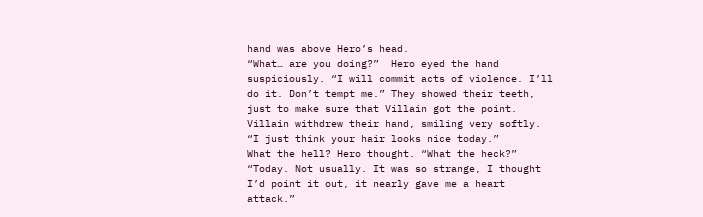hand was above Hero’s head.
“What… are you doing?”  Hero eyed the hand suspiciously. “I will commit acts of violence. I’ll do it. Don’t tempt me.” They showed their teeth, just to make sure that Villain got the point.
Villain withdrew their hand, smiling very softly. “I just think your hair looks nice today.”
What the hell? Hero thought. “What the heck?”
“Today. Not usually. It was so strange, I thought I’d point it out, it nearly gave me a heart attack.”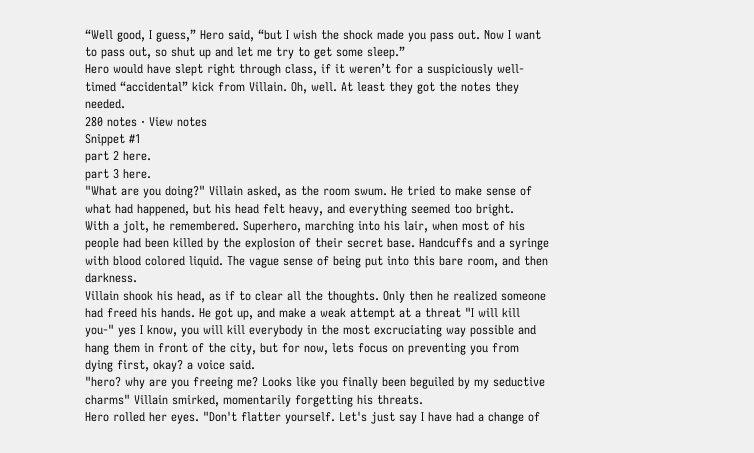“Well good, I guess,” Hero said, “but I wish the shock made you pass out. Now I want to pass out, so shut up and let me try to get some sleep.”
Hero would have slept right through class, if it weren’t for a suspiciously well-timed “accidental” kick from Villain. Oh, well. At least they got the notes they needed.
280 notes · View notes
Snippet #1
part 2 here.
part 3 here.
"What are you doing?" Villain asked, as the room swum. He tried to make sense of what had happened, but his head felt heavy, and everything seemed too bright.
With a jolt, he remembered. Superhero, marching into his lair, when most of his people had been killed by the explosion of their secret base. Handcuffs and a syringe with blood colored liquid. The vague sense of being put into this bare room, and then darkness.
Villain shook his head, as if to clear all the thoughts. Only then he realized someone had freed his hands. He got up, and make a weak attempt at a threat "I will kill you-" yes I know, you will kill everybody in the most excruciating way possible and hang them in front of the city, but for now, lets focus on preventing you from dying first, okay? a voice said.
"hero? why are you freeing me? Looks like you finally been beguiled by my seductive charms" Villain smirked, momentarily forgetting his threats.
Hero rolled her eyes. "Don't flatter yourself. Let's just say I have had a change of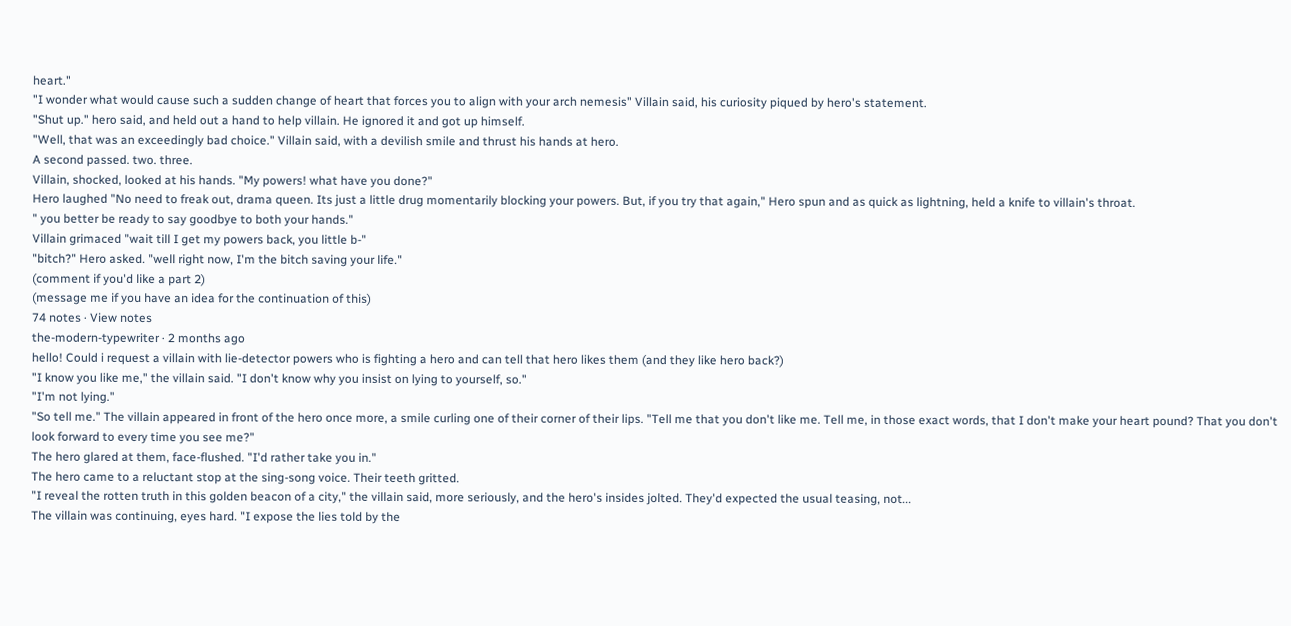heart."
"I wonder what would cause such a sudden change of heart that forces you to align with your arch nemesis" Villain said, his curiosity piqued by hero's statement.
"Shut up." hero said, and held out a hand to help villain. He ignored it and got up himself.
"Well, that was an exceedingly bad choice." Villain said, with a devilish smile and thrust his hands at hero.
A second passed. two. three.
Villain, shocked, looked at his hands. "My powers! what have you done?"
Hero laughed "No need to freak out, drama queen. Its just a little drug momentarily blocking your powers. But, if you try that again," Hero spun and as quick as lightning, held a knife to villain's throat.
" you better be ready to say goodbye to both your hands."
Villain grimaced "wait till I get my powers back, you little b-"
"bitch?" Hero asked. "well right now, I'm the bitch saving your life."
(comment if you'd like a part 2)
(message me if you have an idea for the continuation of this)
74 notes · View notes
the-modern-typewriter · 2 months ago
hello! Could i request a villain with lie-detector powers who is fighting a hero and can tell that hero likes them (and they like hero back?)
"I know you like me," the villain said. "I don't know why you insist on lying to yourself, so."
"I'm not lying."
"So tell me." The villain appeared in front of the hero once more, a smile curling one of their corner of their lips. "Tell me that you don't like me. Tell me, in those exact words, that I don't make your heart pound? That you don't look forward to every time you see me?"
The hero glared at them, face-flushed. "I'd rather take you in."
The hero came to a reluctant stop at the sing-song voice. Their teeth gritted.
"I reveal the rotten truth in this golden beacon of a city," the villain said, more seriously, and the hero's insides jolted. They'd expected the usual teasing, not...
The villain was continuing, eyes hard. "I expose the lies told by the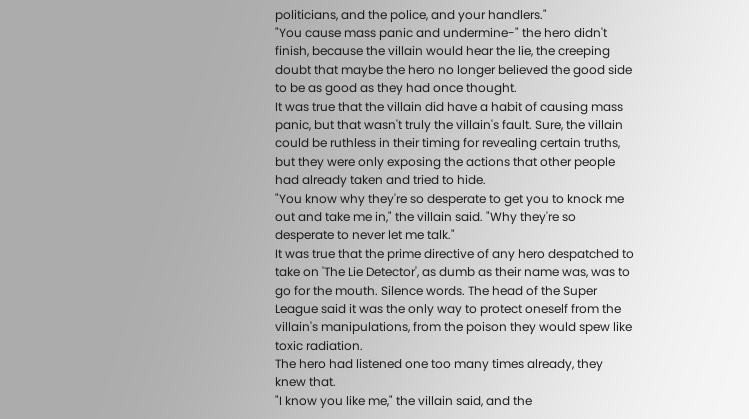politicians, and the police, and your handlers."
"You cause mass panic and undermine-" the hero didn't finish, because the villain would hear the lie, the creeping doubt that maybe the hero no longer believed the good side to be as good as they had once thought.
It was true that the villain did have a habit of causing mass panic, but that wasn't truly the villain's fault. Sure, the villain could be ruthless in their timing for revealing certain truths, but they were only exposing the actions that other people had already taken and tried to hide.
"You know why they're so desperate to get you to knock me out and take me in," the villain said. "Why they're so desperate to never let me talk."
It was true that the prime directive of any hero despatched to take on 'The Lie Detector', as dumb as their name was, was to go for the mouth. Silence words. The head of the Super League said it was the only way to protect oneself from the villain's manipulations, from the poison they would spew like toxic radiation.
The hero had listened one too many times already, they knew that.
"I know you like me," the villain said, and the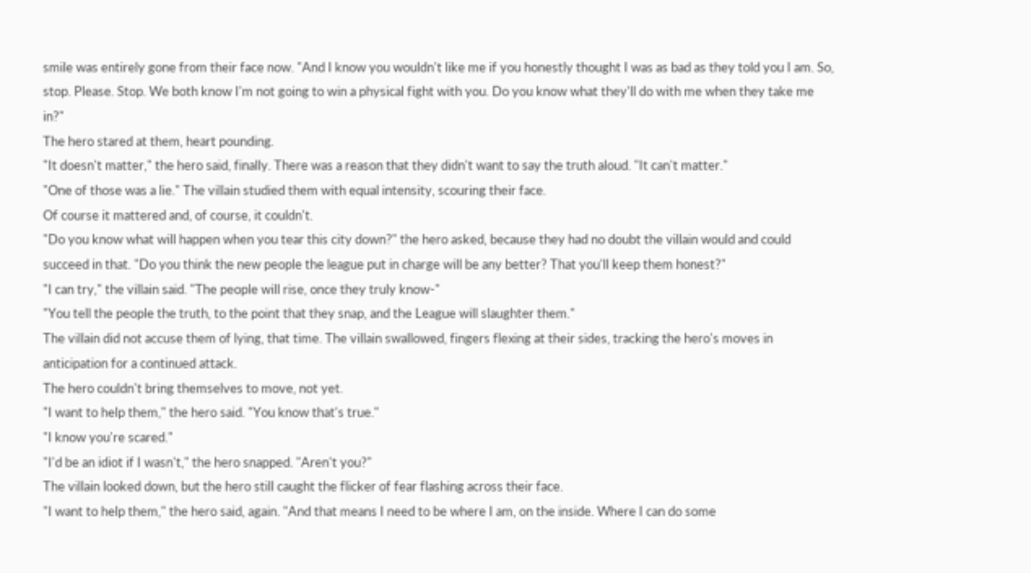smile was entirely gone from their face now. "And I know you wouldn't like me if you honestly thought I was as bad as they told you I am. So, stop. Please. Stop. We both know I'm not going to win a physical fight with you. Do you know what they'll do with me when they take me in?"
The hero stared at them, heart pounding.
"It doesn't matter," the hero said, finally. There was a reason that they didn't want to say the truth aloud. "It can't matter."
"One of those was a lie." The villain studied them with equal intensity, scouring their face.
Of course it mattered and, of course, it couldn't.
"Do you know what will happen when you tear this city down?" the hero asked, because they had no doubt the villain would and could succeed in that. "Do you think the new people the league put in charge will be any better? That you'll keep them honest?"
"I can try," the villain said. "The people will rise, once they truly know-"
"You tell the people the truth, to the point that they snap, and the League will slaughter them."
The villain did not accuse them of lying, that time. The villain swallowed, fingers flexing at their sides, tracking the hero's moves in anticipation for a continued attack.
The hero couldn't bring themselves to move, not yet.
"I want to help them," the hero said. "You know that's true."
"I know you're scared."
"I'd be an idiot if I wasn't," the hero snapped. "Aren't you?"
The villain looked down, but the hero still caught the flicker of fear flashing across their face.
"I want to help them," the hero said, again. "And that means I need to be where I am, on the inside. Where I can do some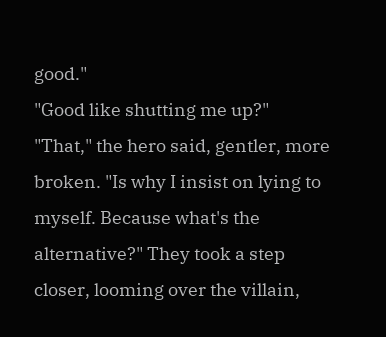good."
"Good like shutting me up?"
"That," the hero said, gentler, more broken. "Is why I insist on lying to myself. Because what's the alternative?" They took a step closer, looming over the villain,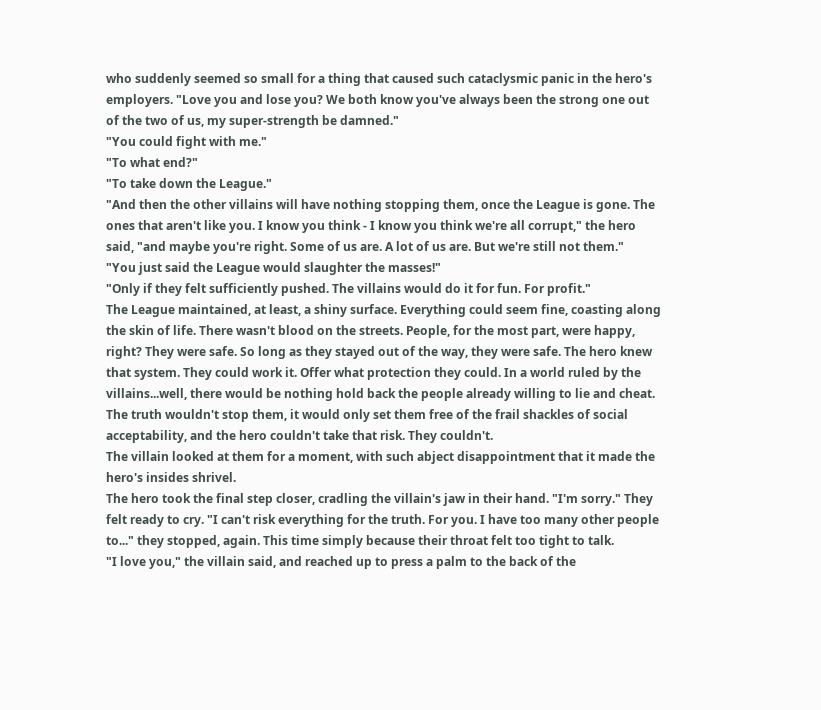who suddenly seemed so small for a thing that caused such cataclysmic panic in the hero's employers. "Love you and lose you? We both know you've always been the strong one out of the two of us, my super-strength be damned."
"You could fight with me."
"To what end?"
"To take down the League."
"And then the other villains will have nothing stopping them, once the League is gone. The ones that aren't like you. I know you think - I know you think we're all corrupt," the hero said, "and maybe you're right. Some of us are. A lot of us are. But we're still not them."
"You just said the League would slaughter the masses!"
"Only if they felt sufficiently pushed. The villains would do it for fun. For profit."
The League maintained, at least, a shiny surface. Everything could seem fine, coasting along the skin of life. There wasn't blood on the streets. People, for the most part, were happy, right? They were safe. So long as they stayed out of the way, they were safe. The hero knew that system. They could work it. Offer what protection they could. In a world ruled by the villains...well, there would be nothing hold back the people already willing to lie and cheat. The truth wouldn't stop them, it would only set them free of the frail shackles of social acceptability, and the hero couldn't take that risk. They couldn't.
The villain looked at them for a moment, with such abject disappointment that it made the hero's insides shrivel.
The hero took the final step closer, cradling the villain's jaw in their hand. "I'm sorry." They felt ready to cry. "I can't risk everything for the truth. For you. I have too many other people to..." they stopped, again. This time simply because their throat felt too tight to talk.
"I love you," the villain said, and reached up to press a palm to the back of the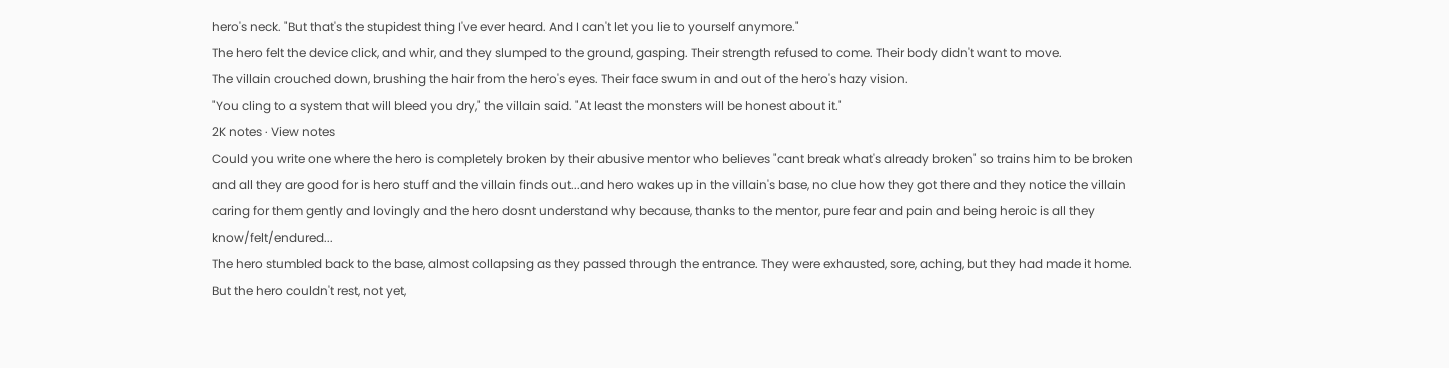hero's neck. "But that's the stupidest thing I've ever heard. And I can't let you lie to yourself anymore."
The hero felt the device click, and whir, and they slumped to the ground, gasping. Their strength refused to come. Their body didn't want to move.
The villain crouched down, brushing the hair from the hero's eyes. Their face swum in and out of the hero's hazy vision.
"You cling to a system that will bleed you dry," the villain said. "At least the monsters will be honest about it."
2K notes · View notes
Could you write one where the hero is completely broken by their abusive mentor who believes "cant break what's already broken" so trains him to be broken and all they are good for is hero stuff and the villain finds out...and hero wakes up in the villain's base, no clue how they got there and they notice the villain caring for them gently and lovingly and the hero dosnt understand why because, thanks to the mentor, pure fear and pain and being heroic is all they know/felt/endured...
The hero stumbled back to the base, almost collapsing as they passed through the entrance. They were exhausted, sore, aching, but they had made it home.
But the hero couldn't rest, not yet,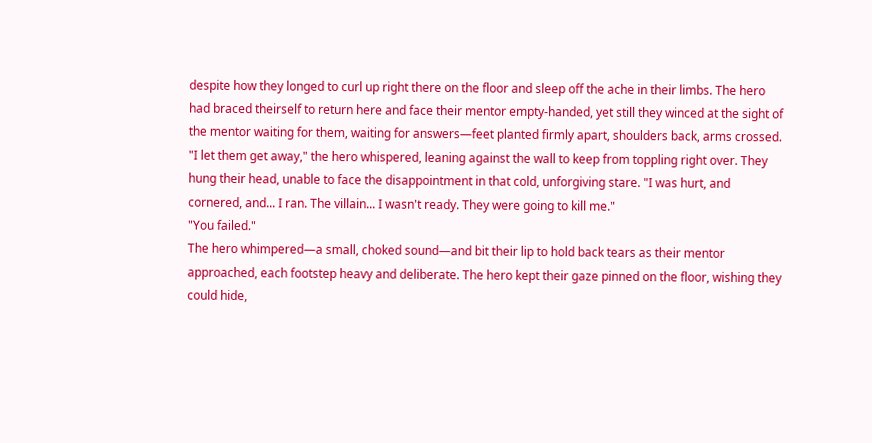despite how they longed to curl up right there on the floor and sleep off the ache in their limbs. The hero had braced theirself to return here and face their mentor empty-handed, yet still they winced at the sight of the mentor waiting for them, waiting for answers—feet planted firmly apart, shoulders back, arms crossed.
"I let them get away," the hero whispered, leaning against the wall to keep from toppling right over. They hung their head, unable to face the disappointment in that cold, unforgiving stare. "I was hurt, and cornered, and... I ran. The villain... I wasn't ready. They were going to kill me."
"You failed."
The hero whimpered—a small, choked sound—and bit their lip to hold back tears as their mentor approached, each footstep heavy and deliberate. The hero kept their gaze pinned on the floor, wishing they could hide,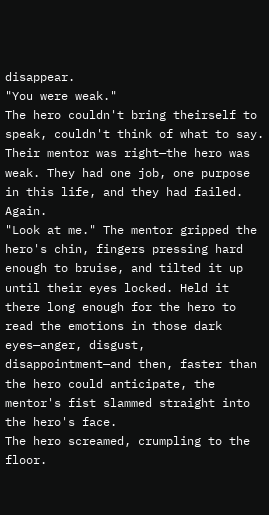disappear.
"You were weak."
The hero couldn't bring theirself to speak, couldn't think of what to say. Their mentor was right—the hero was weak. They had one job, one purpose in this life, and they had failed. Again.
"Look at me." The mentor gripped the hero's chin, fingers pressing hard enough to bruise, and tilted it up until their eyes locked. Held it there long enough for the hero to read the emotions in those dark eyes—anger, disgust, disappointment—and then, faster than the hero could anticipate, the mentor's fist slammed straight into the hero's face.
The hero screamed, crumpling to the floor.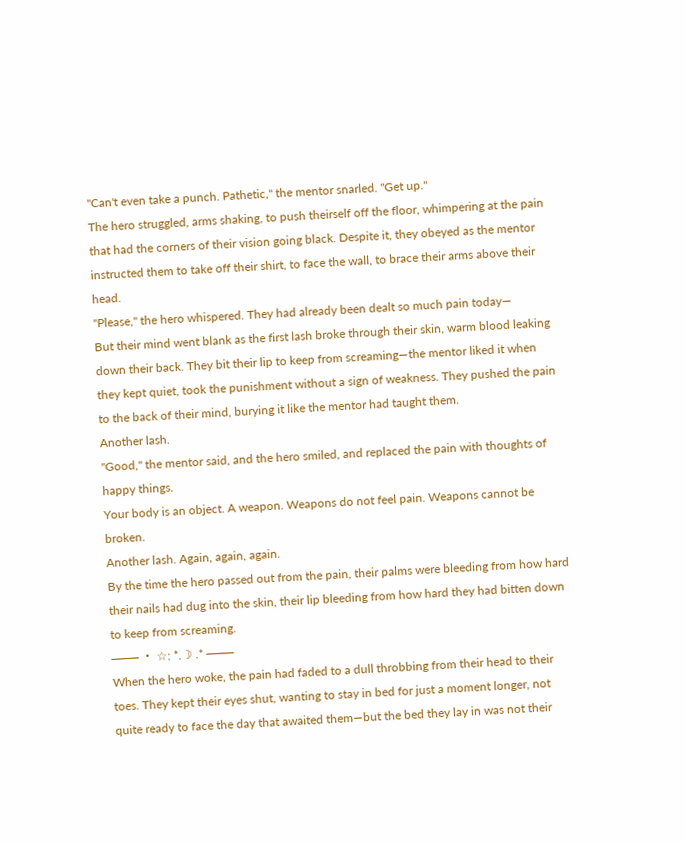"Can't even take a punch. Pathetic," the mentor snarled. "Get up."
The hero struggled, arms shaking, to push theirself off the floor, whimpering at the pain that had the corners of their vision going black. Despite it, they obeyed as the mentor instructed them to take off their shirt, to face the wall, to brace their arms above their head.
"Please," the hero whispered. They had already been dealt so much pain today—
But their mind went blank as the first lash broke through their skin, warm blood leaking down their back. They bit their lip to keep from screaming—the mentor liked it when they kept quiet, took the punishment without a sign of weakness. They pushed the pain to the back of their mind, burying it like the mentor had taught them.
Another lash.
"Good," the mentor said, and the hero smiled, and replaced the pain with thoughts of happy things.
Your body is an object. A weapon. Weapons do not feel pain. Weapons cannot be broken.
Another lash. Again, again, again.
By the time the hero passed out from the pain, their palms were bleeding from how hard their nails had dug into the skin, their lip bleeding from how hard they had bitten down to keep from screaming.
─── ・ ☆: *.☽ .* ───
When the hero woke, the pain had faded to a dull throbbing from their head to their toes. They kept their eyes shut, wanting to stay in bed for just a moment longer, not quite ready to face the day that awaited them—but the bed they lay in was not their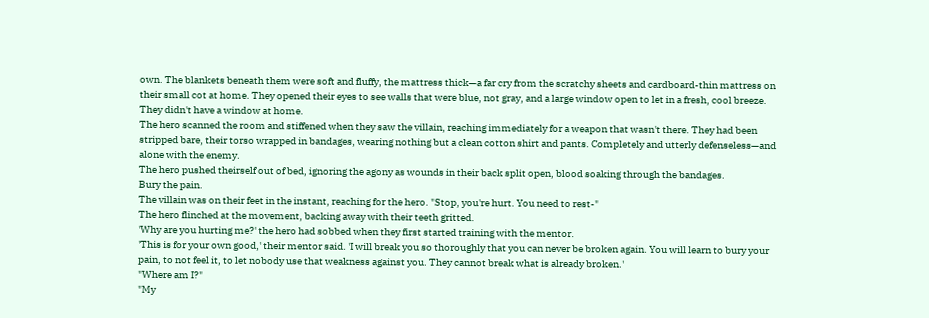own. The blankets beneath them were soft and fluffy, the mattress thick—a far cry from the scratchy sheets and cardboard-thin mattress on their small cot at home. They opened their eyes to see walls that were blue, not gray, and a large window open to let in a fresh, cool breeze. They didn't have a window at home.
The hero scanned the room and stiffened when they saw the villain, reaching immediately for a weapon that wasn't there. They had been stripped bare, their torso wrapped in bandages, wearing nothing but a clean cotton shirt and pants. Completely and utterly defenseless—and alone with the enemy.
The hero pushed theirself out of bed, ignoring the agony as wounds in their back split open, blood soaking through the bandages.
Bury the pain.
The villain was on their feet in the instant, reaching for the hero. "Stop, you're hurt. You need to rest-"
The hero flinched at the movement, backing away with their teeth gritted.
'Why are you hurting me?' the hero had sobbed when they first started training with the mentor.
'This is for your own good,' their mentor said. 'I will break you so thoroughly that you can never be broken again. You will learn to bury your pain, to not feel it, to let nobody use that weakness against you. They cannot break what is already broken.'
"Where am I?"
"My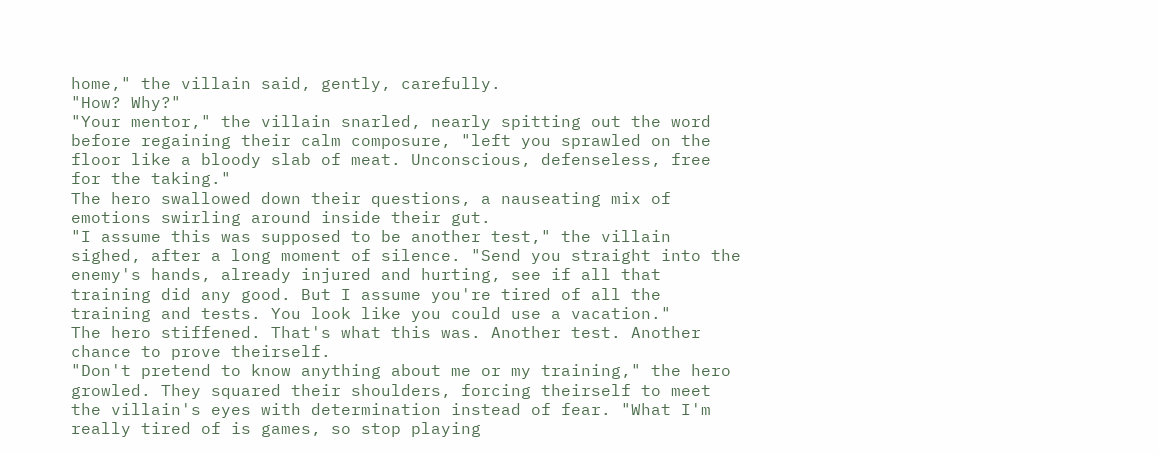home," the villain said, gently, carefully.
"How? Why?"
"Your mentor," the villain snarled, nearly spitting out the word before regaining their calm composure, "left you sprawled on the floor like a bloody slab of meat. Unconscious, defenseless, free for the taking."
The hero swallowed down their questions, a nauseating mix of emotions swirling around inside their gut.
"I assume this was supposed to be another test," the villain sighed, after a long moment of silence. "Send you straight into the enemy's hands, already injured and hurting, see if all that training did any good. But I assume you're tired of all the training and tests. You look like you could use a vacation."
The hero stiffened. That's what this was. Another test. Another chance to prove theirself.
"Don't pretend to know anything about me or my training," the hero growled. They squared their shoulders, forcing theirself to meet the villain's eyes with determination instead of fear. "What I'm really tired of is games, so stop playing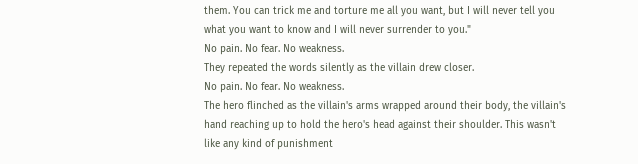them. You can trick me and torture me all you want, but I will never tell you what you want to know and I will never surrender to you."
No pain. No fear. No weakness.
They repeated the words silently as the villain drew closer.
No pain. No fear. No weakness.
The hero flinched as the villain's arms wrapped around their body, the villain's hand reaching up to hold the hero's head against their shoulder. This wasn't like any kind of punishment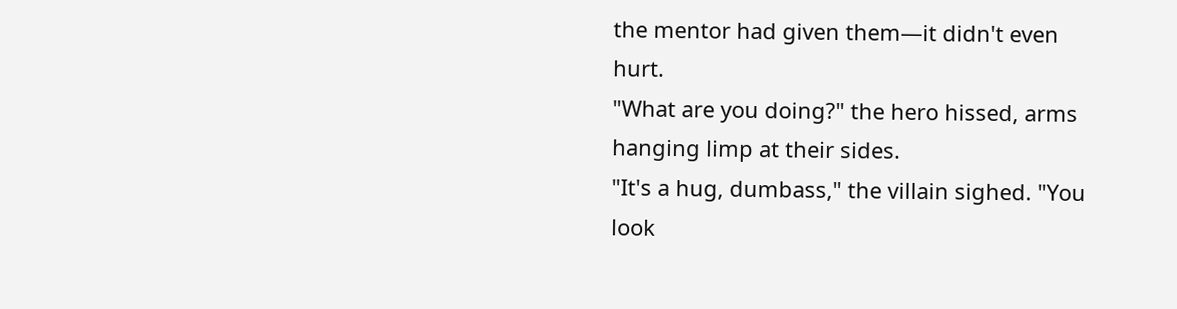the mentor had given them—it didn't even hurt.
"What are you doing?" the hero hissed, arms hanging limp at their sides.
"It's a hug, dumbass," the villain sighed. "You look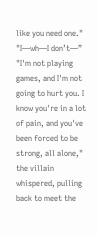like you need one."
"I—wh—I don’t—”
"I'm not playing games, and I'm not going to hurt you. I know you're in a lot of pain, and you've been forced to be strong, all alone," the villain whispered, pulling back to meet the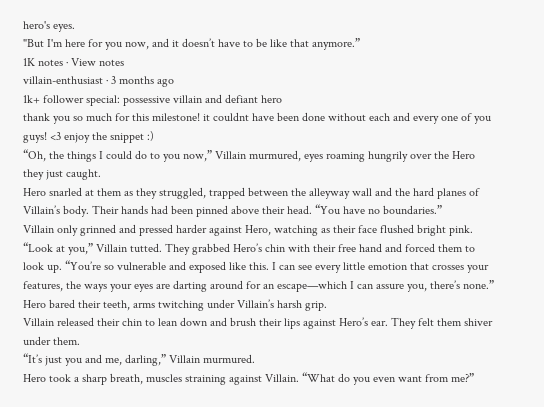hero's eyes.
"But I'm here for you now, and it doesn’t have to be like that anymore.”
1K notes · View notes
villain-enthusiast · 3 months ago
1k+ follower special: possessive villain and defiant hero
thank you so much for this milestone! it couldnt have been done without each and every one of you guys! <3 enjoy the snippet :)
“Oh, the things I could do to you now,” Villain murmured, eyes roaming hungrily over the Hero they just caught.
Hero snarled at them as they struggled, trapped between the alleyway wall and the hard planes of Villain’s body. Their hands had been pinned above their head. “You have no boundaries.”
Villain only grinned and pressed harder against Hero, watching as their face flushed bright pink.
“Look at you,” Villain tutted. They grabbed Hero’s chin with their free hand and forced them to look up. “You’re so vulnerable and exposed like this. I can see every little emotion that crosses your features, the ways your eyes are darting around for an escape—which I can assure you, there’s none.”
Hero bared their teeth, arms twitching under Villain’s harsh grip.
Villain released their chin to lean down and brush their lips against Hero’s ear. They felt them shiver under them.
“It’s just you and me, darling,” Villain murmured.
Hero took a sharp breath, muscles straining against Villain. “What do you even want from me?”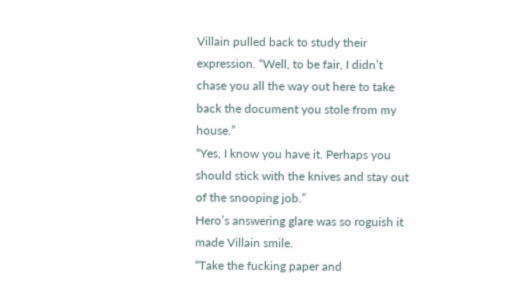Villain pulled back to study their expression. “Well, to be fair, I didn’t chase you all the way out here to take back the document you stole from my house.”
“Yes, I know you have it. Perhaps you should stick with the knives and stay out of the snooping job.”
Hero’s answering glare was so roguish it made Villain smile.
“Take the fucking paper and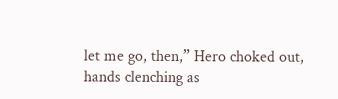let me go, then,” Hero choked out, hands clenching as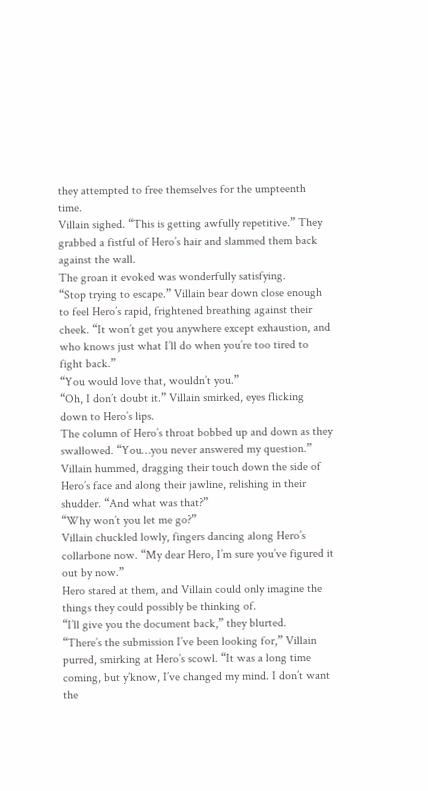they attempted to free themselves for the umpteenth time.
Villain sighed. “This is getting awfully repetitive.” They grabbed a fistful of Hero’s hair and slammed them back against the wall.
The groan it evoked was wonderfully satisfying.
“Stop trying to escape.” Villain bear down close enough to feel Hero’s rapid, frightened breathing against their cheek. “It won’t get you anywhere except exhaustion, and who knows just what I’ll do when you’re too tired to fight back.”
“You would love that, wouldn’t you.”
“Oh, I don’t doubt it.” Villain smirked, eyes flicking down to Hero’s lips.
The column of Hero’s throat bobbed up and down as they swallowed. “You…you never answered my question.”
Villain hummed, dragging their touch down the side of Hero’s face and along their jawline, relishing in their shudder. “And what was that?”
“Why won’t you let me go?”
Villain chuckled lowly, fingers dancing along Hero’s collarbone now. “My dear Hero, I’m sure you’ve figured it out by now.”
Hero stared at them, and Villain could only imagine the things they could possibly be thinking of.
“I’ll give you the document back,” they blurted.
“There’s the submission I’ve been looking for,” Villain purred, smirking at Hero’s scowl. “It was a long time coming, but y’know, I’ve changed my mind. I don’t want the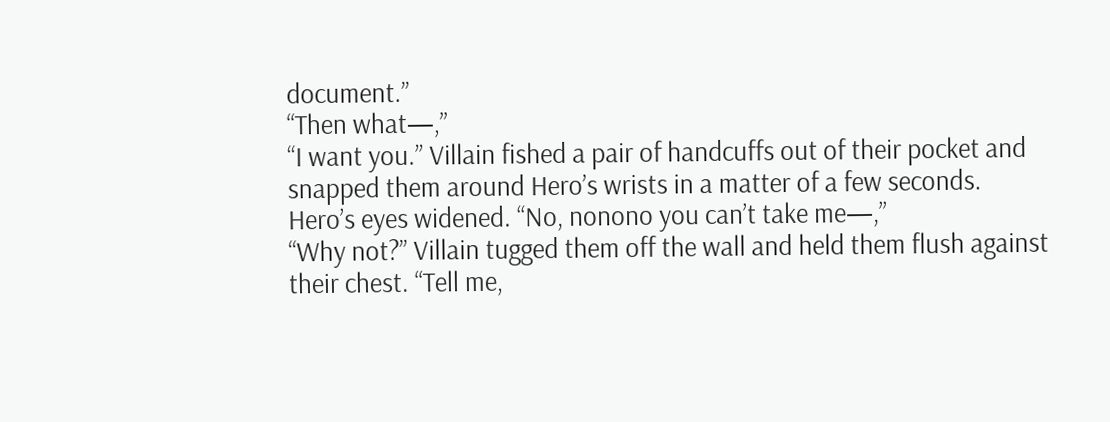document.”
“Then what—,”
“I want you.” Villain fished a pair of handcuffs out of their pocket and snapped them around Hero’s wrists in a matter of a few seconds.
Hero’s eyes widened. “No, nonono you can’t take me—,”
“Why not?” Villain tugged them off the wall and held them flush against their chest. “Tell me,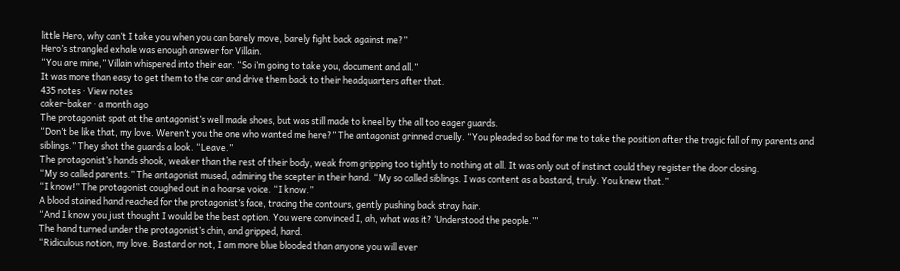little Hero, why can’t I take you when you can barely move, barely fight back against me?”
Hero’s strangled exhale was enough answer for Villain.
“You are mine,” Villain whispered into their ear. “So i’m going to take you, document and all.”
It was more than easy to get them to the car and drive them back to their headquarters after that.
435 notes · View notes
caker-baker · a month ago
The protagonist spat at the antagonist’s well made shoes, but was still made to kneel by the all too eager guards.
“Don’t be like that, my love. Weren’t you the one who wanted me here?” The antagonist grinned cruelly. “You pleaded so bad for me to take the position after the tragic fall of my parents and siblings.” They shot the guards a look. “Leave.”
The protagonist’s hands shook, weaker than the rest of their body, weak from gripping too tightly to nothing at all. It was only out of instinct could they register the door closing.
“My so called parents.” The antagonist mused, admiring the scepter in their hand. “My so called siblings. I was content as a bastard, truly. You knew that.”
“I know!” The protagonist coughed out in a hoarse voice. “I know.”
A blood stained hand reached for the protagonist’s face, tracing the contours, gently pushing back stray hair.
“And I know you just thought I would be the best option. You were convinced I, ah, what was it? ‘Understood the people.’”
The hand turned under the protagonist’s chin, and gripped, hard.
“Ridiculous notion, my love. Bastard or not, I am more blue blooded than anyone you will ever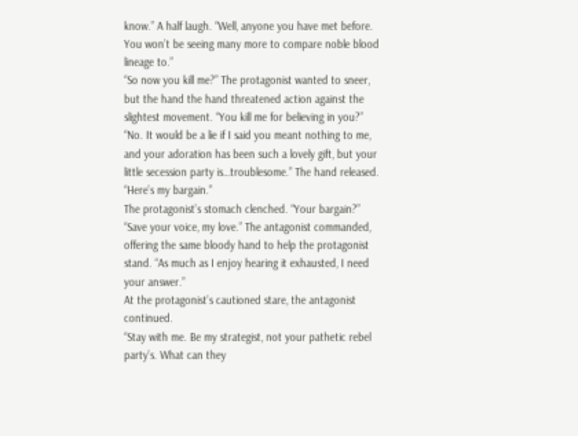know.” A half laugh. “Well, anyone you have met before. You won’t be seeing many more to compare noble blood lineage to.”
“So now you kill me?” The protagonist wanted to sneer, but the hand the hand threatened action against the slightest movement. “You kill me for believing in you?”
“No. It would be a lie if I said you meant nothing to me, and your adoration has been such a lovely gift, but your little secession party is…troublesome.” The hand released. “Here’s my bargain.”
The protagonist’s stomach clenched. “Your bargain?”
“Save your voice, my love.” The antagonist commanded, offering the same bloody hand to help the protagonist stand. “As much as I enjoy hearing it exhausted, I need your answer.”
At the protagonist’s cautioned stare, the antagonist continued.
“Stay with me. Be my strategist, not your pathetic rebel party’s. What can they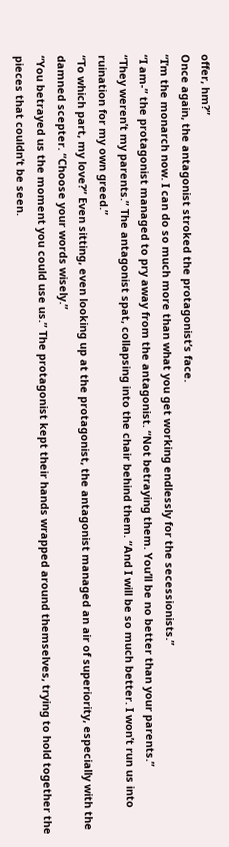offer, hm?”
Once again, the antagonist stroked the protagonist’s face.
“I’m the monarch now. I can do so much more than what you get working endlessly for the secessionists.”
“I am-” the protagonist managed to pry away from the antagonist. “Not betraying them. You’ll be no better than your parents.”
“They weren’t my parents.” The antagonist spat, collapsing into the chair behind them. “And I will be so much better. I won’t run us into ruination for my own greed.”
“To which part, my love?” Even sitting, even looking up at the protagonist, the antagonist managed an air of superiority, especially with the damned scepter. “Choose your words wisely.”
“You betrayed us the moment you could use us.” The protagonist kept their hands wrapped around themselves, trying to hold together the pieces that couldn’t be seen.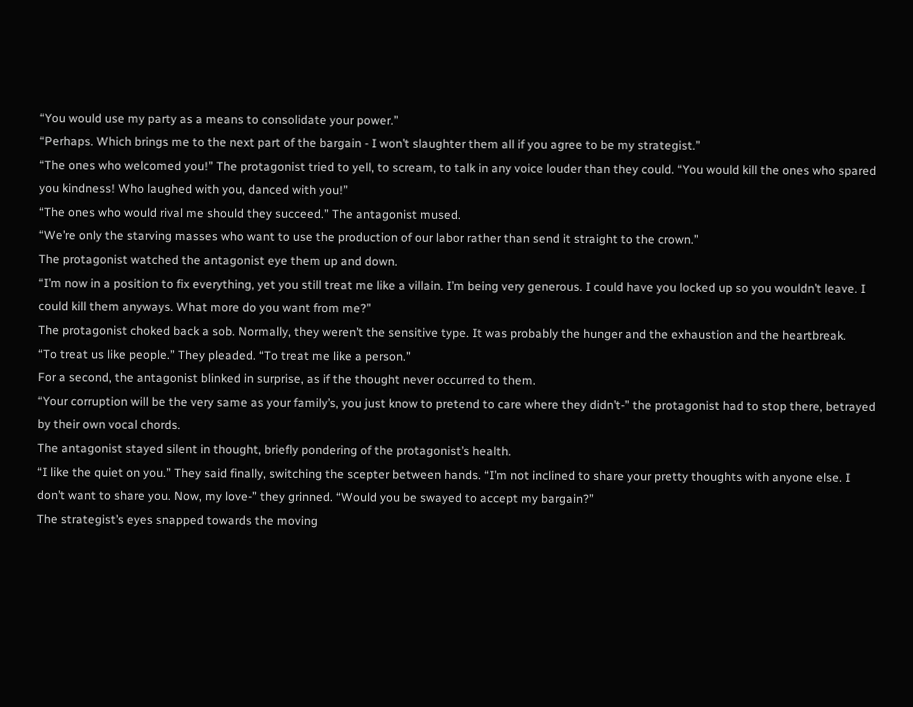“You would use my party as a means to consolidate your power.”
“Perhaps. Which brings me to the next part of the bargain - I won’t slaughter them all if you agree to be my strategist.”
“The ones who welcomed you!” The protagonist tried to yell, to scream, to talk in any voice louder than they could. “You would kill the ones who spared you kindness! Who laughed with you, danced with you!”
“The ones who would rival me should they succeed.” The antagonist mused.
“We’re only the starving masses who want to use the production of our labor rather than send it straight to the crown.”
The protagonist watched the antagonist eye them up and down.
“I’m now in a position to fix everything, yet you still treat me like a villain. I’m being very generous. I could have you locked up so you wouldn’t leave. I could kill them anyways. What more do you want from me?”
The protagonist choked back a sob. Normally, they weren’t the sensitive type. It was probably the hunger and the exhaustion and the heartbreak.
“To treat us like people.” They pleaded. “To treat me like a person.”
For a second, the antagonist blinked in surprise, as if the thought never occurred to them.
“Your corruption will be the very same as your family’s, you just know to pretend to care where they didn’t-” the protagonist had to stop there, betrayed by their own vocal chords.
The antagonist stayed silent in thought, briefly pondering of the protagonist’s health.
“I like the quiet on you.” They said finally, switching the scepter between hands. “I’m not inclined to share your pretty thoughts with anyone else. I don’t want to share you. Now, my love-” they grinned. “Would you be swayed to accept my bargain?”
The strategist’s eyes snapped towards the moving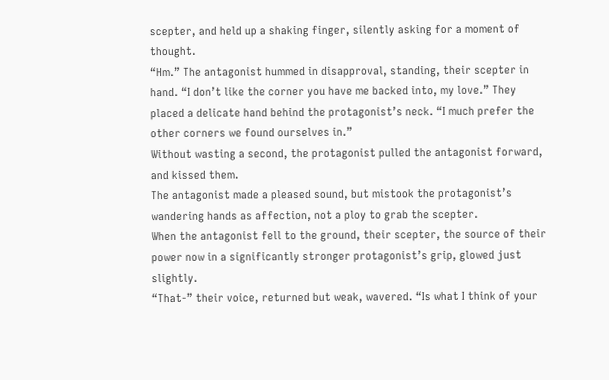scepter, and held up a shaking finger, silently asking for a moment of thought.
“Hm.” The antagonist hummed in disapproval, standing, their scepter in hand. “I don’t like the corner you have me backed into, my love.” They placed a delicate hand behind the protagonist’s neck. “I much prefer the other corners we found ourselves in.”
Without wasting a second, the protagonist pulled the antagonist forward, and kissed them.
The antagonist made a pleased sound, but mistook the protagonist’s wandering hands as affection, not a ploy to grab the scepter.
When the antagonist fell to the ground, their scepter, the source of their power now in a significantly stronger protagonist’s grip, glowed just slightly.
“That-” their voice, returned but weak, wavered. “Is what I think of your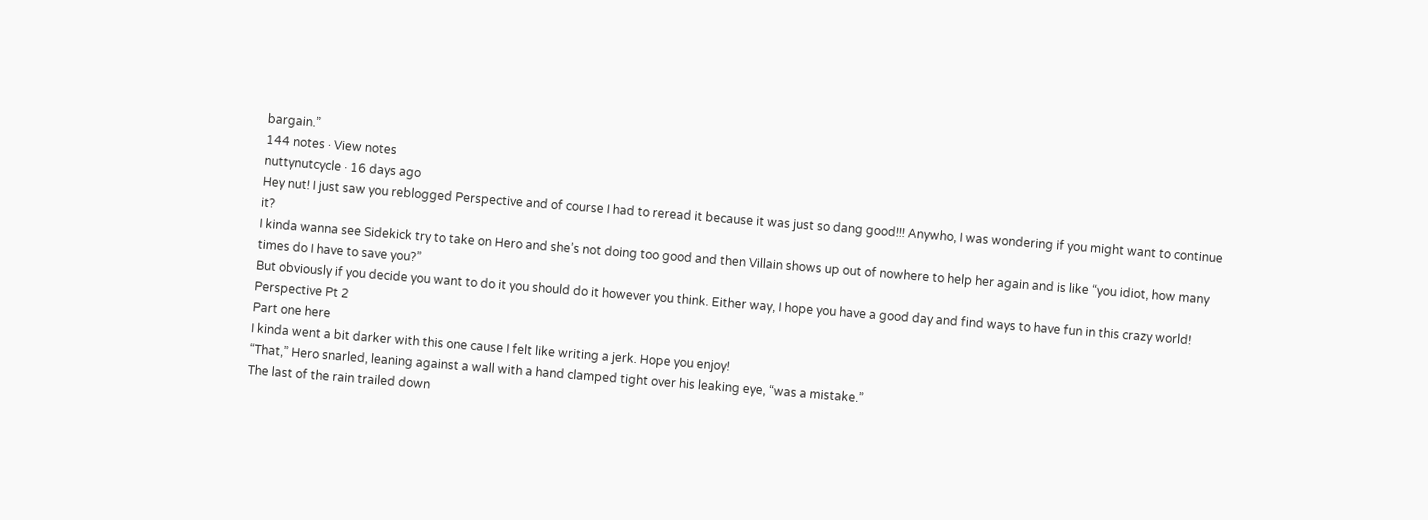bargain.”
144 notes · View notes
nuttynutcycle · 16 days ago
Hey nut! I just saw you reblogged Perspective and of course I had to reread it because it was just so dang good!!! Anywho, I was wondering if you might want to continue it?
I kinda wanna see Sidekick try to take on Hero and she’s not doing too good and then Villain shows up out of nowhere to help her again and is like “you idiot, how many times do I have to save you?”
But obviously if you decide you want to do it you should do it however you think. Either way, I hope you have a good day and find ways to have fun in this crazy world!
Perspective Pt 2
Part one here
I kinda went a bit darker with this one cause I felt like writing a jerk. Hope you enjoy!
“That,” Hero snarled, leaning against a wall with a hand clamped tight over his leaking eye, “was a mistake.”
The last of the rain trailed down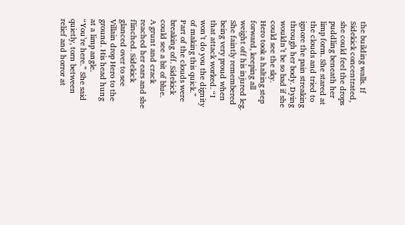the building walls. If Sidekick concentrated, she could feel the drops puddling beneath her limp form. She stared at the clouds and tried to ignore the pain streaking through her body. Dying wouldn’t be so bad if she could see the sky.
Hero took a halting step forward, keeping all weight off his injured leg. She faintly remembered being very proud when that attack worked. “I won’t do you the dignity of making this quick.”
Part of the clouds were breaking off. Sidekick could see a bit of blue.
A grunt and crack reached her ears and she flinched. Sidekick glanced over to see Villain drop Hero to the ground. His head hung at a limp angle.
“You’re here.” She said quietly, torn between relief and horror at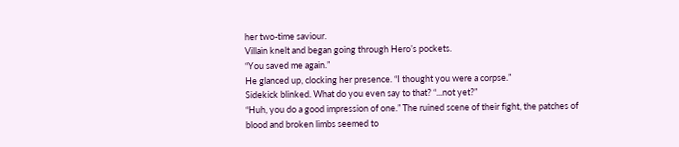her two-time saviour.
Villain knelt and began going through Hero’s pockets.
“You saved me again.”
He glanced up, clocking her presence. “I thought you were a corpse.”
Sidekick blinked. What do you even say to that? “...not yet?”
“Huh, you do a good impression of one.” The ruined scene of their fight, the patches of blood and broken limbs seemed to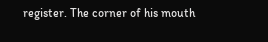register. The corner of his mouth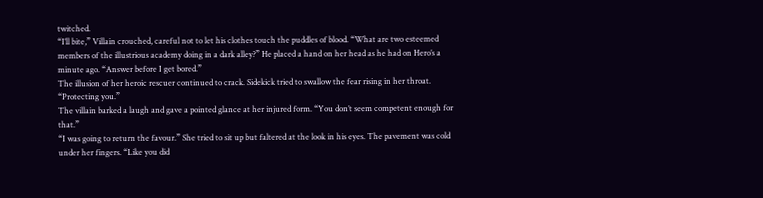twitched.
“I’ll bite,” Villain crouched, careful not to let his clothes touch the puddles of blood. “What are two esteemed members of the illustrious academy doing in a dark alley?” He placed a hand on her head as he had on Hero’s a minute ago. “Answer before I get bored.”
The illusion of her heroic rescuer continued to crack. Sidekick tried to swallow the fear rising in her throat. “Protecting you.”
The villain barked a laugh and gave a pointed glance at her injured form. “You don’t seem competent enough for that.”
“I was going to return the favour.” She tried to sit up but faltered at the look in his eyes. The pavement was cold under her fingers. “Like you did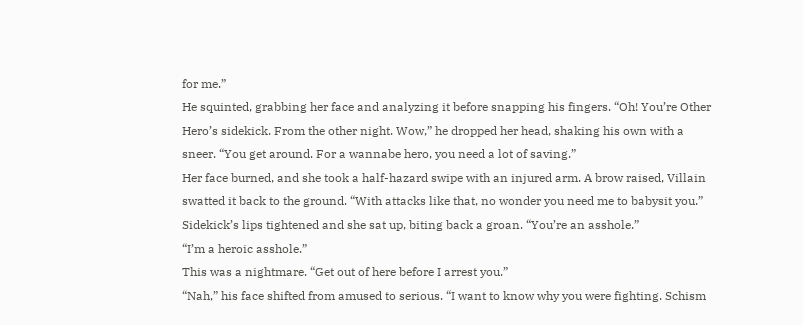for me.”
He squinted, grabbing her face and analyzing it before snapping his fingers. “Oh! You’re Other Hero’s sidekick. From the other night. Wow,” he dropped her head, shaking his own with a sneer. “You get around. For a wannabe hero, you need a lot of saving.”
Her face burned, and she took a half-hazard swipe with an injured arm. A brow raised, Villain swatted it back to the ground. “With attacks like that, no wonder you need me to babysit you.”
Sidekick’s lips tightened and she sat up, biting back a groan. “You’re an asshole.”
“I’m a heroic asshole.”
This was a nightmare. “Get out of here before I arrest you.”
“Nah,” his face shifted from amused to serious. “I want to know why you were fighting. Schism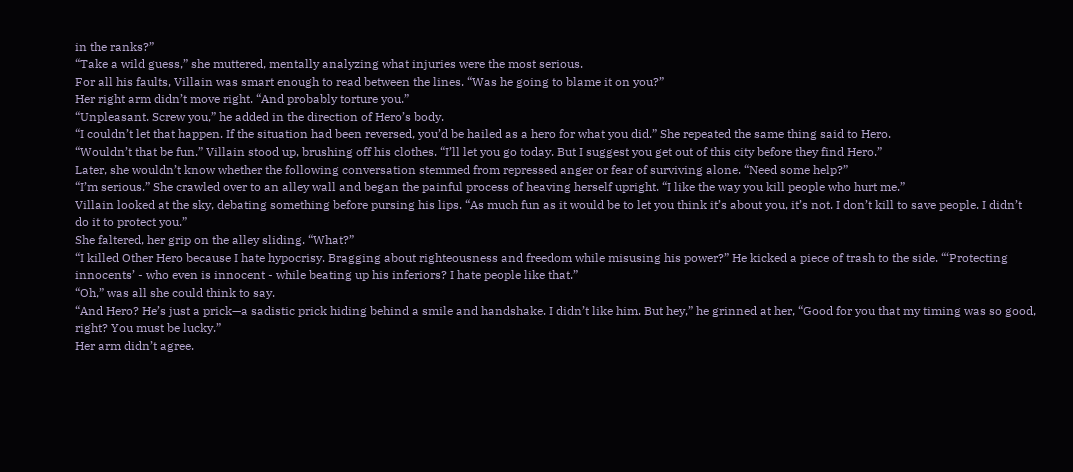in the ranks?”
“Take a wild guess,” she muttered, mentally analyzing what injuries were the most serious.
For all his faults, Villain was smart enough to read between the lines. “Was he going to blame it on you?”
Her right arm didn’t move right. “And probably torture you.”
“Unpleasant. Screw you,” he added in the direction of Hero’s body.
“I couldn’t let that happen. If the situation had been reversed, you’d be hailed as a hero for what you did.” She repeated the same thing said to Hero.
“Wouldn’t that be fun.” Villain stood up, brushing off his clothes. “I’ll let you go today. But I suggest you get out of this city before they find Hero.”
Later, she wouldn’t know whether the following conversation stemmed from repressed anger or fear of surviving alone. “Need some help?”
“I’m serious.” She crawled over to an alley wall and began the painful process of heaving herself upright. “I like the way you kill people who hurt me.”
Villain looked at the sky, debating something before pursing his lips. “As much fun as it would be to let you think it’s about you, it’s not. I don’t kill to save people. I didn’t do it to protect you.”
She faltered, her grip on the alley sliding. “What?”
“I killed Other Hero because I hate hypocrisy. Bragging about righteousness and freedom while misusing his power?” He kicked a piece of trash to the side. “‘Protecting innocents’ - who even is innocent - while beating up his inferiors? I hate people like that.”
“Oh,” was all she could think to say.
“And Hero? He’s just a prick—a sadistic prick hiding behind a smile and handshake. I didn’t like him. But hey,” he grinned at her, “Good for you that my timing was so good, right? You must be lucky.”
Her arm didn’t agree.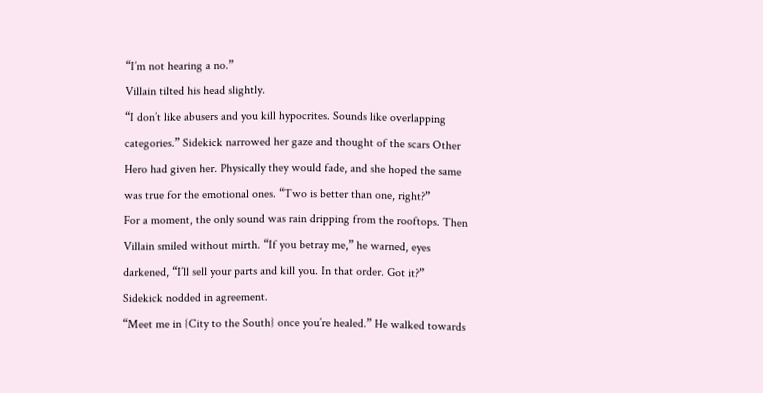“I’m not hearing a no.”
Villain tilted his head slightly.
“I don’t like abusers and you kill hypocrites. Sounds like overlapping categories.” Sidekick narrowed her gaze and thought of the scars Other Hero had given her. Physically they would fade, and she hoped the same was true for the emotional ones. “Two is better than one, right?”
For a moment, the only sound was rain dripping from the rooftops. Then Villain smiled without mirth. “If you betray me,” he warned, eyes darkened, “I’ll sell your parts and kill you. In that order. Got it?”
Sidekick nodded in agreement.
“Meet me in {City to the South} once you’re healed.” He walked towards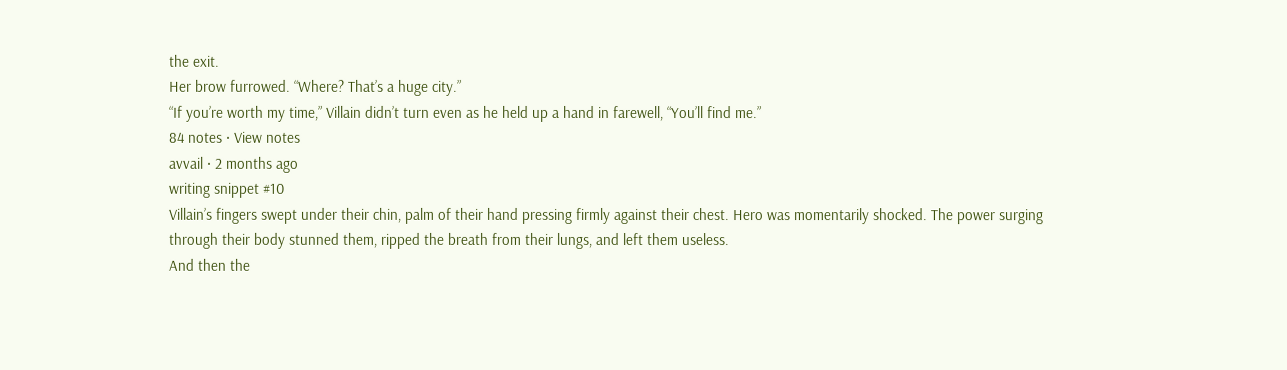the exit.
Her brow furrowed. “Where? That’s a huge city.”
“If you’re worth my time,” Villain didn’t turn even as he held up a hand in farewell, “You’ll find me.”
84 notes · View notes
avvail · 2 months ago
writing snippet #10
Villain’s fingers swept under their chin, palm of their hand pressing firmly against their chest. Hero was momentarily shocked. The power surging through their body stunned them, ripped the breath from their lungs, and left them useless.
And then the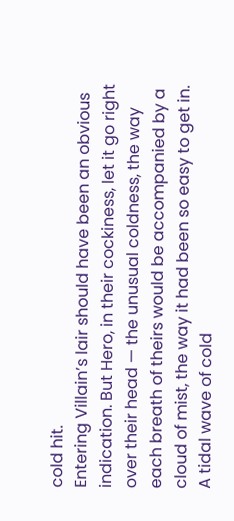cold hit.
Entering Villain’s lair should have been an obvious indication. But Hero, in their cockiness, let it go right over their head — the unusual coldness, the way each breath of theirs would be accompanied by a cloud of mist, the way it had been so easy to get in.
A tidal wave of cold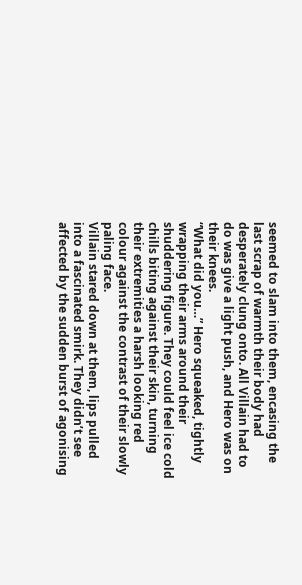seemed to slam into them, encasing the last scrap of warmth their body had desperately clung onto. All Villain had to do was give a light push, and Hero was on their knees.
“What did you…” Hero squeaked, tightly wrapping their arms around their shuddering figure. They could feel ice cold chills biting against their skin, turning their extremities a harsh looking red colour against the contrast of their slowly paling face.
Villain stared down at them, lips pulled into a fascinated smirk. They didn’t see affected by the sudden burst of agonising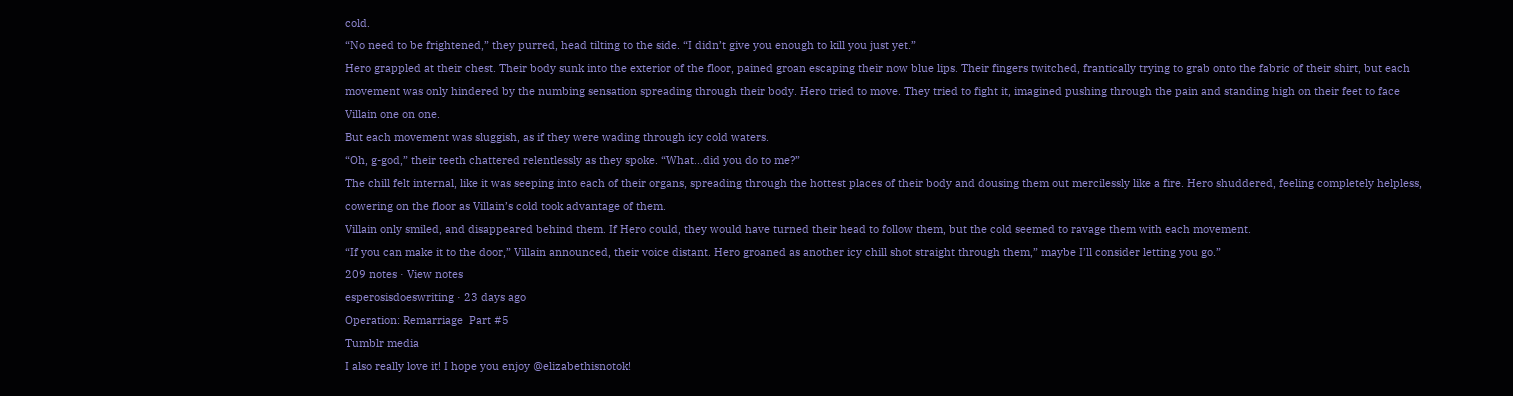cold.
“No need to be frightened,” they purred, head tilting to the side. “I didn’t give you enough to kill you just yet.”
Hero grappled at their chest. Their body sunk into the exterior of the floor, pained groan escaping their now blue lips. Their fingers twitched, frantically trying to grab onto the fabric of their shirt, but each movement was only hindered by the numbing sensation spreading through their body. Hero tried to move. They tried to fight it, imagined pushing through the pain and standing high on their feet to face Villain one on one.
But each movement was sluggish, as if they were wading through icy cold waters.
“Oh, g-god,” their teeth chattered relentlessly as they spoke. “What...did you do to me?”
The chill felt internal, like it was seeping into each of their organs, spreading through the hottest places of their body and dousing them out mercilessly like a fire. Hero shuddered, feeling completely helpless, cowering on the floor as Villain’s cold took advantage of them.
Villain only smiled, and disappeared behind them. If Hero could, they would have turned their head to follow them, but the cold seemed to ravage them with each movement.
“If you can make it to the door,” Villain announced, their voice distant. Hero groaned as another icy chill shot straight through them,” maybe I’ll consider letting you go.”
209 notes · View notes
esperosisdoeswriting · 23 days ago
Operation: Remarriage  Part #5
Tumblr media
I also really love it! I hope you enjoy @elizabethisnotok!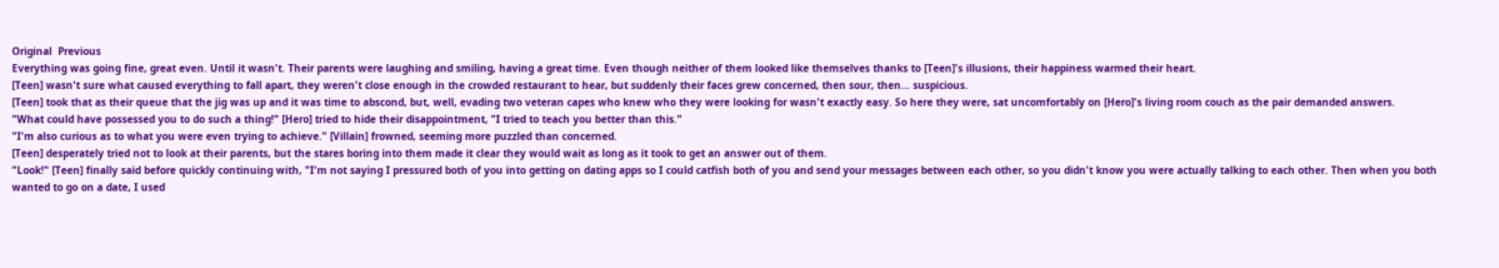Original  Previous
Everything was going fine, great even. Until it wasn't. Their parents were laughing and smiling, having a great time. Even though neither of them looked like themselves thanks to [Teen]'s illusions, their happiness warmed their heart.
[Teen] wasn't sure what caused everything to fall apart, they weren't close enough in the crowded restaurant to hear, but suddenly their faces grew concerned, then sour, then... suspicious.
[Teen] took that as their queue that the jig was up and it was time to abscond, but, well, evading two veteran capes who knew who they were looking for wasn't exactly easy. So here they were, sat uncomfortably on [Hero]'s living room couch as the pair demanded answers.
"What could have possessed you to do such a thing!" [Hero] tried to hide their disappointment, "I tried to teach you better than this."
"I'm also curious as to what you were even trying to achieve." [Villain] frowned, seeming more puzzled than concerned.
[Teen] desperately tried not to look at their parents, but the stares boring into them made it clear they would wait as long as it took to get an answer out of them.
"Look!" [Teen] finally said before quickly continuing with, "I'm not saying I pressured both of you into getting on dating apps so I could catfish both of you and send your messages between each other, so you didn't know you were actually talking to each other. Then when you both wanted to go on a date, I used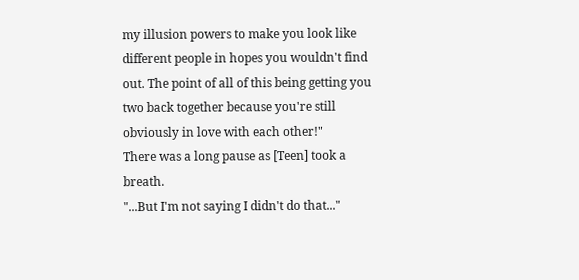my illusion powers to make you look like different people in hopes you wouldn't find out. The point of all of this being getting you two back together because you're still obviously in love with each other!"
There was a long pause as [Teen] took a breath.
"...But I'm not saying I didn't do that..."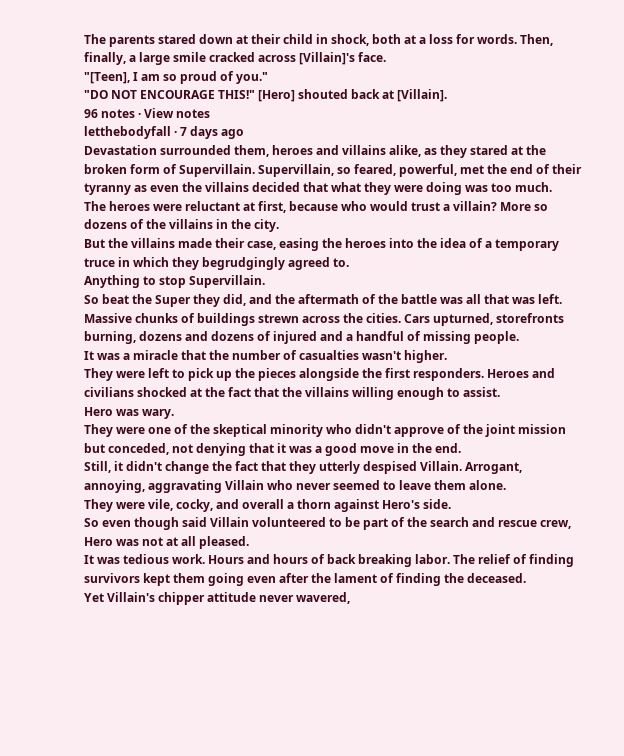The parents stared down at their child in shock, both at a loss for words. Then, finally, a large smile cracked across [Villain]'s face.
"[Teen], I am so proud of you."
"DO NOT ENCOURAGE THIS!" [Hero] shouted back at [Villain].
96 notes · View notes
letthebodyfall · 7 days ago
Devastation surrounded them, heroes and villains alike, as they stared at the broken form of Supervillain. Supervillain, so feared, powerful, met the end of their tyranny as even the villains decided that what they were doing was too much.
The heroes were reluctant at first, because who would trust a villain? More so dozens of the villains in the city.
But the villains made their case, easing the heroes into the idea of a temporary truce in which they begrudgingly agreed to.
Anything to stop Supervillain.
So beat the Super they did, and the aftermath of the battle was all that was left.
Massive chunks of buildings strewn across the cities. Cars upturned, storefronts burning, dozens and dozens of injured and a handful of missing people.
It was a miracle that the number of casualties wasn't higher.
They were left to pick up the pieces alongside the first responders. Heroes and civilians shocked at the fact that the villains willing enough to assist.
Hero was wary.
They were one of the skeptical minority who didn't approve of the joint mission but conceded, not denying that it was a good move in the end.
Still, it didn't change the fact that they utterly despised Villain. Arrogant, annoying, aggravating Villain who never seemed to leave them alone.
They were vile, cocky, and overall a thorn against Hero's side.
So even though said Villain volunteered to be part of the search and rescue crew, Hero was not at all pleased.
It was tedious work. Hours and hours of back breaking labor. The relief of finding survivors kept them going even after the lament of finding the deceased.
Yet Villain's chipper attitude never wavered,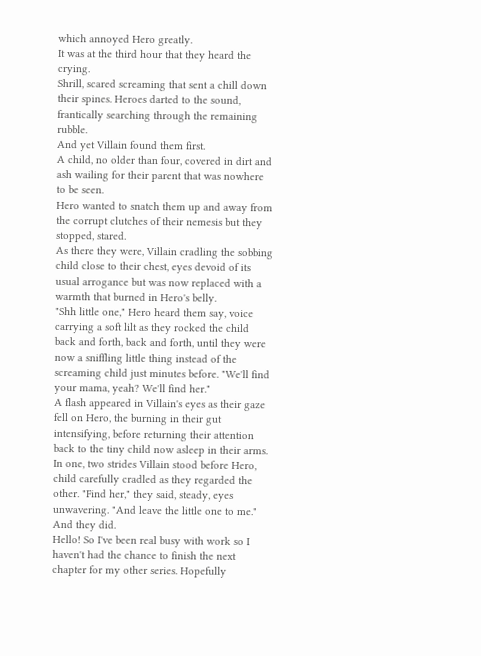which annoyed Hero greatly.
It was at the third hour that they heard the crying.
Shrill, scared screaming that sent a chill down their spines. Heroes darted to the sound, frantically searching through the remaining rubble.
And yet Villain found them first.
A child, no older than four, covered in dirt and ash wailing for their parent that was nowhere to be seen.
Hero wanted to snatch them up and away from the corrupt clutches of their nemesis but they stopped, stared.
As there they were, Villain cradling the sobbing child close to their chest, eyes devoid of its usual arrogance but was now replaced with a warmth that burned in Hero's belly.
"Shh little one," Hero heard them say, voice carrying a soft lilt as they rocked the child back and forth, back and forth, until they were now a sniffling little thing instead of the screaming child just minutes before. "We'll find your mama, yeah? We'll find her."
A flash appeared in Villain's eyes as their gaze fell on Hero, the burning in their gut intensifying, before returning their attention back to the tiny child now asleep in their arms.
In one, two strides Villain stood before Hero, child carefully cradled as they regarded the other. "Find her," they said, steady, eyes unwavering. "And leave the little one to me."
And they did.
Hello! So I've been real busy with work so I haven't had the chance to finish the next chapter for my other series. Hopefully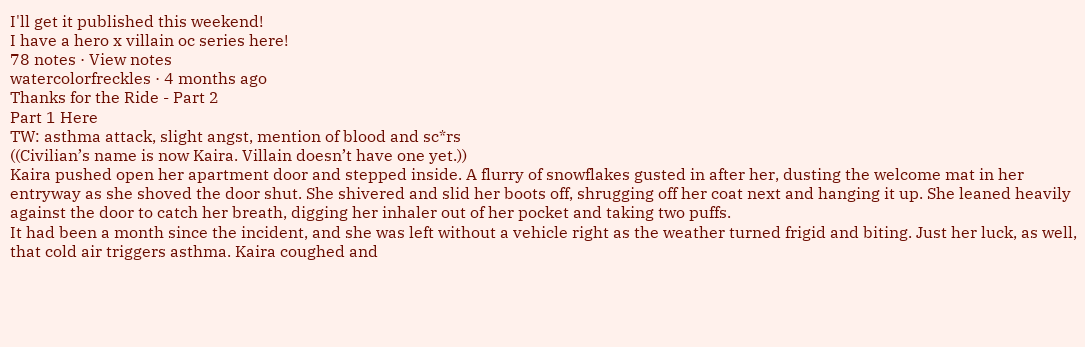I'll get it published this weekend!
I have a hero x villain oc series here!
78 notes · View notes
watercolorfreckles · 4 months ago
Thanks for the Ride - Part 2
Part 1 Here
TW: asthma attack, slight angst, mention of blood and sc*rs
((Civilian’s name is now Kaira. Villain doesn’t have one yet.))
Kaira pushed open her apartment door and stepped inside. A flurry of snowflakes gusted in after her, dusting the welcome mat in her entryway as she shoved the door shut. She shivered and slid her boots off, shrugging off her coat next and hanging it up. She leaned heavily against the door to catch her breath, digging her inhaler out of her pocket and taking two puffs.
It had been a month since the incident, and she was left without a vehicle right as the weather turned frigid and biting. Just her luck, as well, that cold air triggers asthma. Kaira coughed and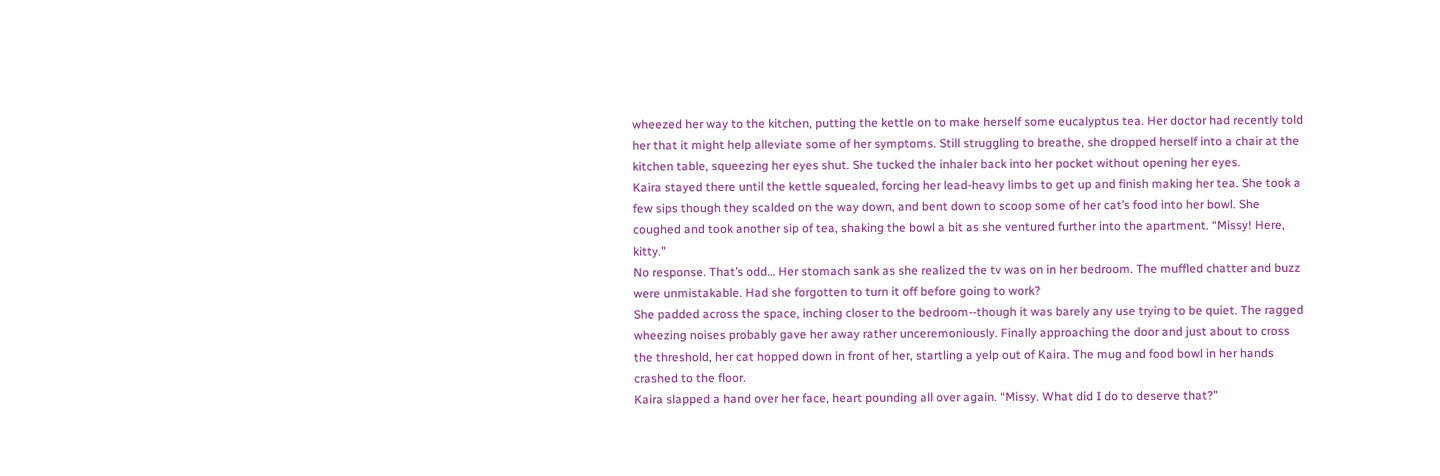wheezed her way to the kitchen, putting the kettle on to make herself some eucalyptus tea. Her doctor had recently told her that it might help alleviate some of her symptoms. Still struggling to breathe, she dropped herself into a chair at the kitchen table, squeezing her eyes shut. She tucked the inhaler back into her pocket without opening her eyes.
Kaira stayed there until the kettle squealed, forcing her lead-heavy limbs to get up and finish making her tea. She took a few sips though they scalded on the way down, and bent down to scoop some of her cat’s food into her bowl. She coughed and took another sip of tea, shaking the bowl a bit as she ventured further into the apartment. “Missy! Here, kitty.”
No response. That’s odd… Her stomach sank as she realized the tv was on in her bedroom. The muffled chatter and buzz were unmistakable. Had she forgotten to turn it off before going to work?
She padded across the space, inching closer to the bedroom--though it was barely any use trying to be quiet. The ragged wheezing noises probably gave her away rather unceremoniously. Finally approaching the door and just about to cross the threshold, her cat hopped down in front of her, startling a yelp out of Kaira. The mug and food bowl in her hands crashed to the floor.
Kaira slapped a hand over her face, heart pounding all over again. “Missy. What did I do to deserve that?”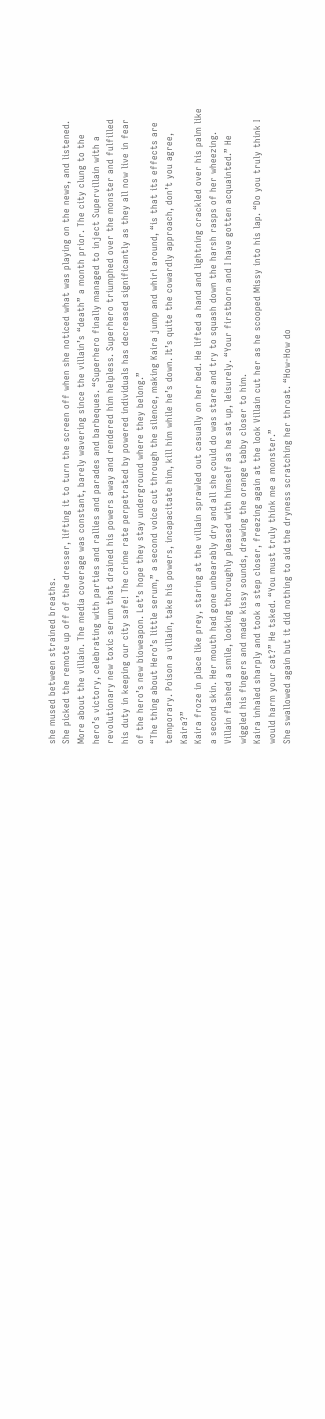she mused between strained breaths.
She picked the remote up off of the dresser, lifting it to turn the screen off when she noticed what was playing on the news, and listened. More about the villain. The media coverage was constant, barely wavering since the villain’s “death” a month prior. The city clung to the hero’s victory, celebrating with parties and rallies and parades and barbeques. “Superhero finally managed to inject Supervillain with a revolutionary new toxic serum that drained his powers away and rendered him helpless. Superhero triumphed over the monster and fulfilled his duty in keeping our city safe! The crime rate perpetrated by powered individuals has decreased significantly as they all now live in fear of the hero’s new bioweapon. Let’s hope they stay underground where they belong.”
“The thing about Hero’s little serum,” a second voice cut through the silence, making Kaira jump and whirl around, “is that its effects are temporary. Poison a villain, take his powers, incapacitate him, kill him while he’s down. It’s quite the cowardly approach, don’t you agree, Kaira?”
Kaira froze in place like prey, staring at the villain sprawled out casually on her bed. He lifted a hand and lightning crackled over his palm like a second skin. Her mouth had gone unbearably dry and all she could do was stare and try to squash down the harsh rasps of her wheezing.
Villain flashed a smile, looking thoroughly pleased with himself as he sat up, leisurely. “Your firstborn and I have gotten acquainted.” He wiggled his fingers and made kissy sounds, drawing the orange tabby closer to him.
Kaira inhaled sharply and took a step closer, freezing again at the look Villain cut her as he scooped Missy into his lap. “Do you truly think I would harm your cat?” He tsked. “You must truly think me a monster.”
She swallowed again but it did nothing to aid the dryness scratching her throat. “How-How do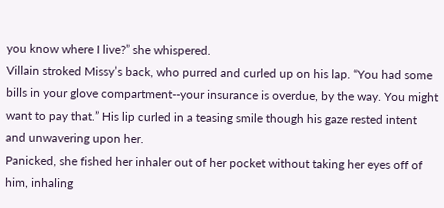you know where I live?” she whispered.
Villain stroked Missy’s back, who purred and curled up on his lap. “You had some bills in your glove compartment--your insurance is overdue, by the way. You might want to pay that.” His lip curled in a teasing smile though his gaze rested intent and unwavering upon her.
Panicked, she fished her inhaler out of her pocket without taking her eyes off of him, inhaling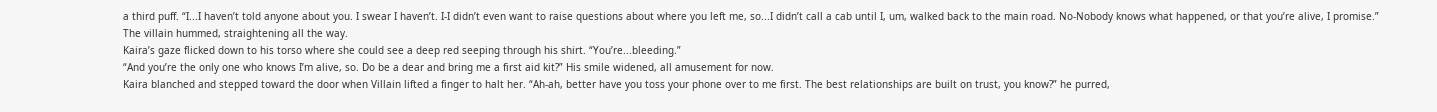a third puff. “I...I haven’t told anyone about you. I swear I haven’t. I-I didn’t even want to raise questions about where you left me, so...I didn’t call a cab until I, um, walked back to the main road. No-Nobody knows what happened, or that you’re alive, I promise.”
The villain hummed, straightening all the way.
Kaira’s gaze flicked down to his torso where she could see a deep red seeping through his shirt. “You’re...bleeding.”
“And you’re the only one who knows I’m alive, so. Do be a dear and bring me a first aid kit?” His smile widened, all amusement for now.
Kaira blanched and stepped toward the door when Villain lifted a finger to halt her. “Ah-ah, better have you toss your phone over to me first. The best relationships are built on trust, you know?” he purred,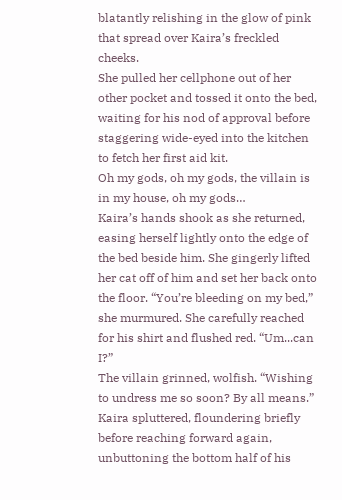blatantly relishing in the glow of pink that spread over Kaira’s freckled cheeks.
She pulled her cellphone out of her other pocket and tossed it onto the bed, waiting for his nod of approval before staggering wide-eyed into the kitchen to fetch her first aid kit.
Oh my gods, oh my gods, the villain is in my house, oh my gods…
Kaira’s hands shook as she returned, easing herself lightly onto the edge of the bed beside him. She gingerly lifted her cat off of him and set her back onto the floor. “You’re bleeding on my bed,” she murmured. She carefully reached for his shirt and flushed red. “Um...can I?”
The villain grinned, wolfish. “Wishing to undress me so soon? By all means.”
Kaira spluttered, floundering briefly before reaching forward again, unbuttoning the bottom half of his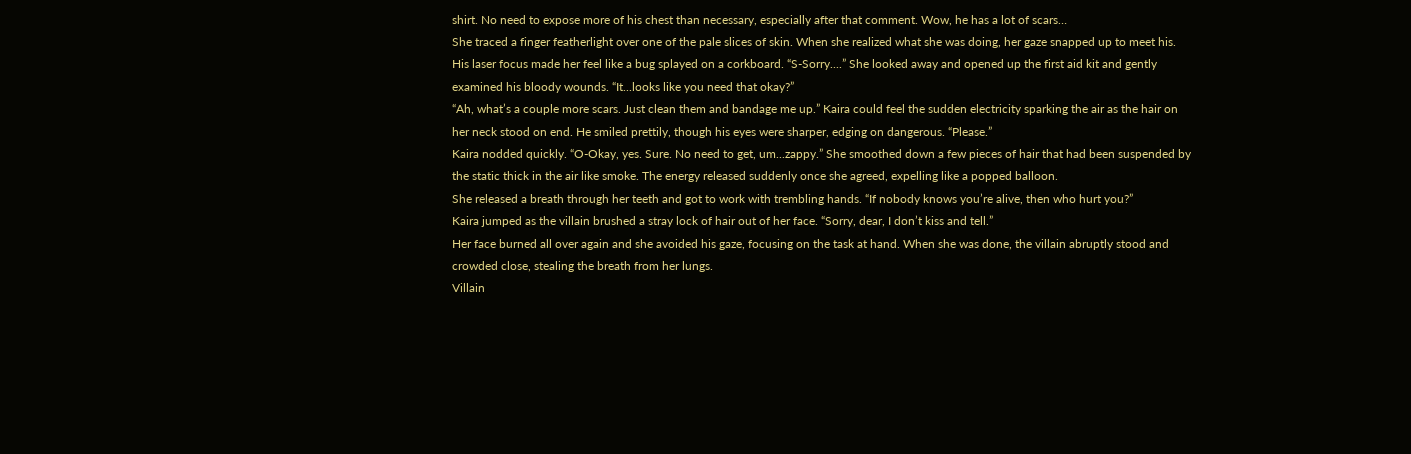shirt. No need to expose more of his chest than necessary, especially after that comment. Wow, he has a lot of scars…
She traced a finger featherlight over one of the pale slices of skin. When she realized what she was doing, her gaze snapped up to meet his. His laser focus made her feel like a bug splayed on a corkboard. “S-Sorry....” She looked away and opened up the first aid kit and gently examined his bloody wounds. “It...looks like you need that okay?”
“Ah, what’s a couple more scars. Just clean them and bandage me up.” Kaira could feel the sudden electricity sparking the air as the hair on her neck stood on end. He smiled prettily, though his eyes were sharper, edging on dangerous. “Please.”
Kaira nodded quickly. “O-Okay, yes. Sure. No need to get, um...zappy.” She smoothed down a few pieces of hair that had been suspended by the static thick in the air like smoke. The energy released suddenly once she agreed, expelling like a popped balloon.
She released a breath through her teeth and got to work with trembling hands. “If nobody knows you’re alive, then who hurt you?”
Kaira jumped as the villain brushed a stray lock of hair out of her face. “Sorry, dear, I don’t kiss and tell.”
Her face burned all over again and she avoided his gaze, focusing on the task at hand. When she was done, the villain abruptly stood and crowded close, stealing the breath from her lungs.
Villain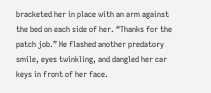bracketed her in place with an arm against the bed on each side of her. “Thanks for the patch job.” He flashed another predatory smile, eyes twinkling, and dangled her car keys in front of her face.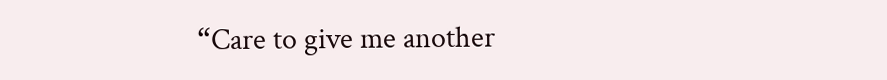“Care to give me another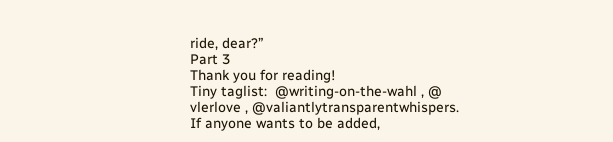ride, dear?”
Part 3
Thank you for reading!
Tiny taglist:  @writing-on-the-wahl , @ vlerlove , @valiantlytransparentwhispers. If anyone wants to be added,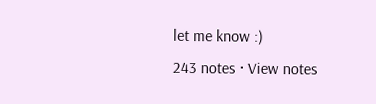let me know :)
243 notes · View notes